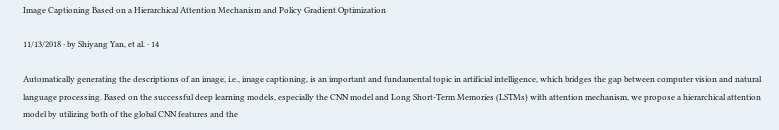Image Captioning Based on a Hierarchical Attention Mechanism and Policy Gradient Optimization

11/13/2018 ∙ by Shiyang Yan, et al. ∙ 14

Automatically generating the descriptions of an image, i.e., image captioning, is an important and fundamental topic in artificial intelligence, which bridges the gap between computer vision and natural language processing. Based on the successful deep learning models, especially the CNN model and Long Short-Term Memories (LSTMs) with attention mechanism, we propose a hierarchical attention model by utilizing both of the global CNN features and the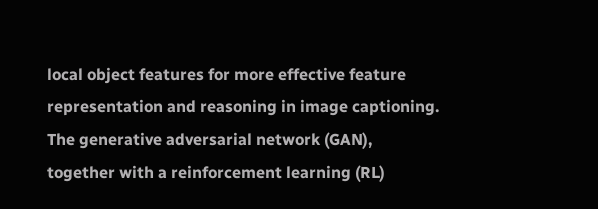local object features for more effective feature representation and reasoning in image captioning. The generative adversarial network (GAN), together with a reinforcement learning (RL)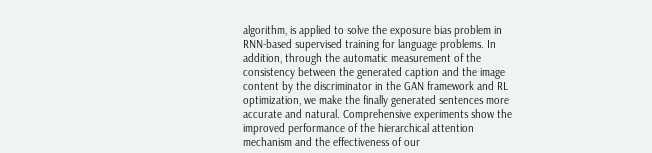algorithm, is applied to solve the exposure bias problem in RNN-based supervised training for language problems. In addition, through the automatic measurement of the consistency between the generated caption and the image content by the discriminator in the GAN framework and RL optimization, we make the finally generated sentences more accurate and natural. Comprehensive experiments show the improved performance of the hierarchical attention mechanism and the effectiveness of our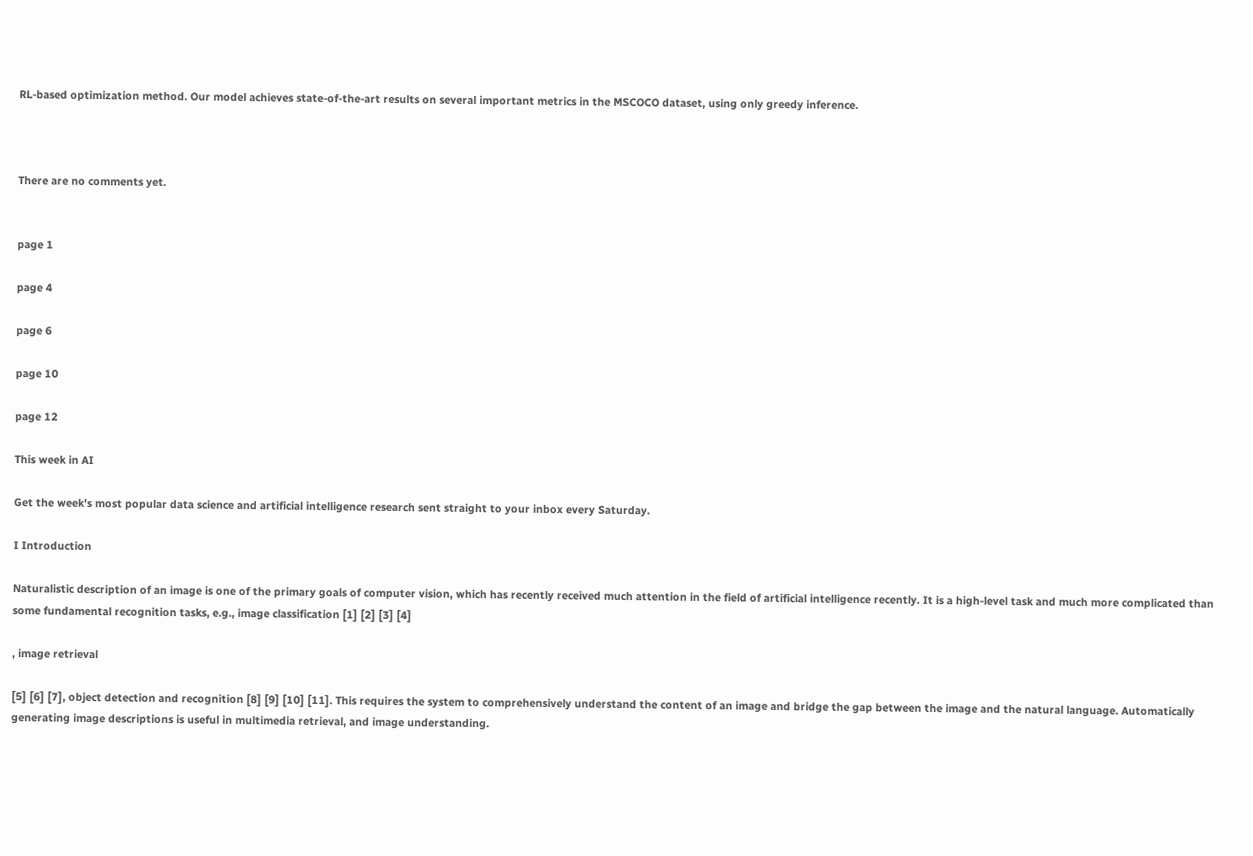RL-based optimization method. Our model achieves state-of-the-art results on several important metrics in the MSCOCO dataset, using only greedy inference.



There are no comments yet.


page 1

page 4

page 6

page 10

page 12

This week in AI

Get the week's most popular data science and artificial intelligence research sent straight to your inbox every Saturday.

I Introduction

Naturalistic description of an image is one of the primary goals of computer vision, which has recently received much attention in the field of artificial intelligence recently. It is a high-level task and much more complicated than some fundamental recognition tasks, e.g., image classification [1] [2] [3] [4]

, image retrieval

[5] [6] [7], object detection and recognition [8] [9] [10] [11]. This requires the system to comprehensively understand the content of an image and bridge the gap between the image and the natural language. Automatically generating image descriptions is useful in multimedia retrieval, and image understanding.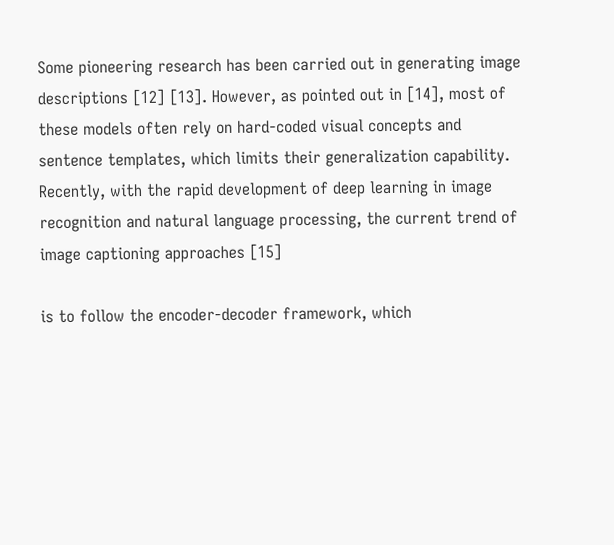Some pioneering research has been carried out in generating image descriptions [12] [13]. However, as pointed out in [14], most of these models often rely on hard-coded visual concepts and sentence templates, which limits their generalization capability. Recently, with the rapid development of deep learning in image recognition and natural language processing, the current trend of image captioning approaches [15]

is to follow the encoder-decoder framework, which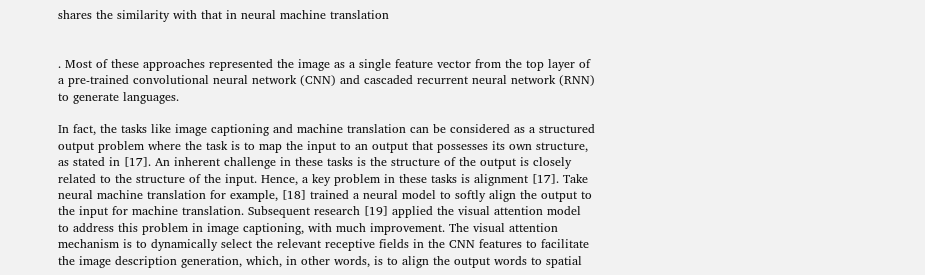shares the similarity with that in neural machine translation


. Most of these approaches represented the image as a single feature vector from the top layer of a pre-trained convolutional neural network (CNN) and cascaded recurrent neural network (RNN) to generate languages.

In fact, the tasks like image captioning and machine translation can be considered as a structured output problem where the task is to map the input to an output that possesses its own structure, as stated in [17]. An inherent challenge in these tasks is the structure of the output is closely related to the structure of the input. Hence, a key problem in these tasks is alignment [17]. Take neural machine translation for example, [18] trained a neural model to softly align the output to the input for machine translation. Subsequent research [19] applied the visual attention model to address this problem in image captioning, with much improvement. The visual attention mechanism is to dynamically select the relevant receptive fields in the CNN features to facilitate the image description generation, which, in other words, is to align the output words to spatial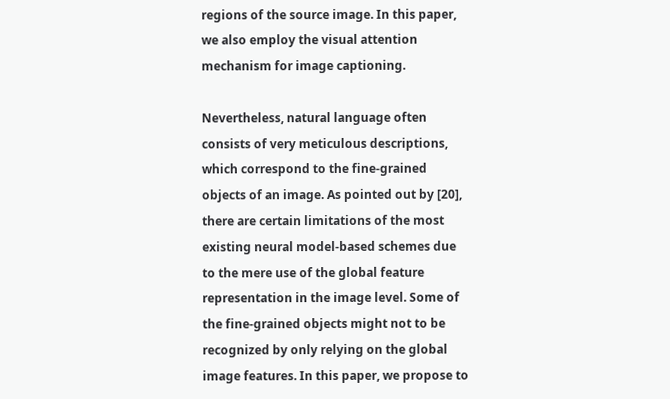regions of the source image. In this paper, we also employ the visual attention mechanism for image captioning.

Nevertheless, natural language often consists of very meticulous descriptions, which correspond to the fine-grained objects of an image. As pointed out by [20], there are certain limitations of the most existing neural model-based schemes due to the mere use of the global feature representation in the image level. Some of the fine-grained objects might not to be recognized by only relying on the global image features. In this paper, we propose to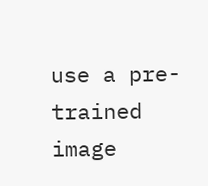use a pre-trained image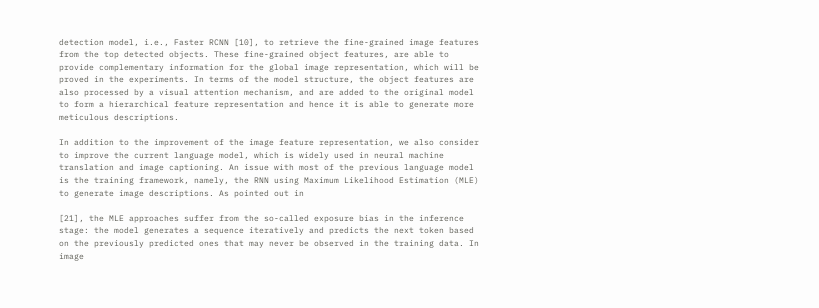detection model, i.e., Faster RCNN [10], to retrieve the fine-grained image features from the top detected objects. These fine-grained object features, are able to provide complementary information for the global image representation, which will be proved in the experiments. In terms of the model structure, the object features are also processed by a visual attention mechanism, and are added to the original model to form a hierarchical feature representation and hence it is able to generate more meticulous descriptions.

In addition to the improvement of the image feature representation, we also consider to improve the current language model, which is widely used in neural machine translation and image captioning. An issue with most of the previous language model is the training framework, namely, the RNN using Maximum Likelihood Estimation (MLE) to generate image descriptions. As pointed out in

[21], the MLE approaches suffer from the so-called exposure bias in the inference stage: the model generates a sequence iteratively and predicts the next token based on the previously predicted ones that may never be observed in the training data. In image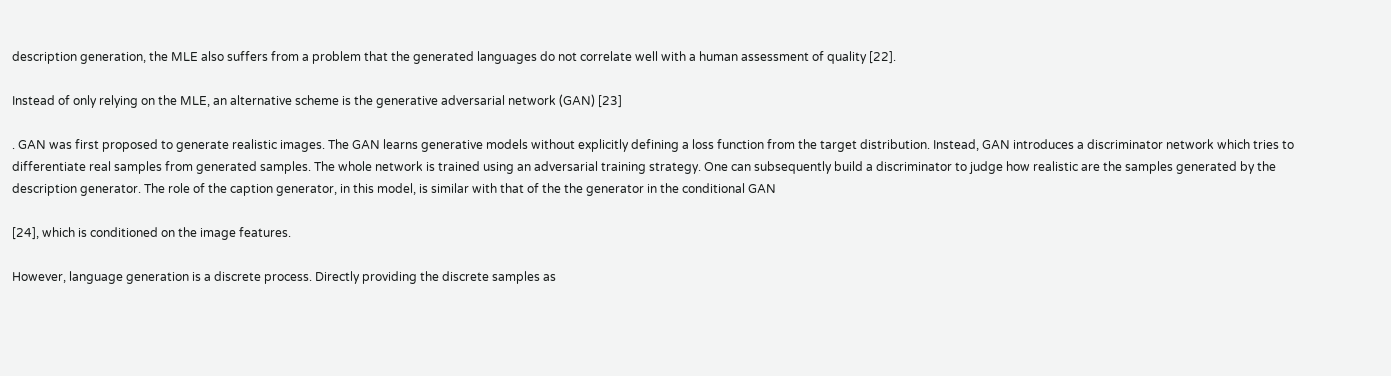description generation, the MLE also suffers from a problem that the generated languages do not correlate well with a human assessment of quality [22].

Instead of only relying on the MLE, an alternative scheme is the generative adversarial network (GAN) [23]

. GAN was first proposed to generate realistic images. The GAN learns generative models without explicitly defining a loss function from the target distribution. Instead, GAN introduces a discriminator network which tries to differentiate real samples from generated samples. The whole network is trained using an adversarial training strategy. One can subsequently build a discriminator to judge how realistic are the samples generated by the description generator. The role of the caption generator, in this model, is similar with that of the the generator in the conditional GAN

[24], which is conditioned on the image features.

However, language generation is a discrete process. Directly providing the discrete samples as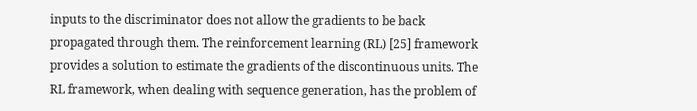inputs to the discriminator does not allow the gradients to be back propagated through them. The reinforcement learning (RL) [25] framework provides a solution to estimate the gradients of the discontinuous units. The RL framework, when dealing with sequence generation, has the problem of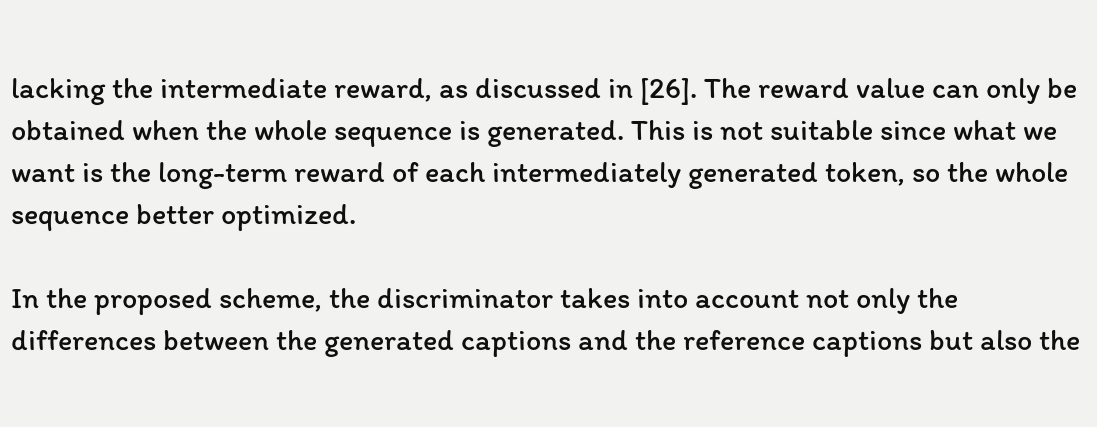lacking the intermediate reward, as discussed in [26]. The reward value can only be obtained when the whole sequence is generated. This is not suitable since what we want is the long-term reward of each intermediately generated token, so the whole sequence better optimized.

In the proposed scheme, the discriminator takes into account not only the differences between the generated captions and the reference captions but also the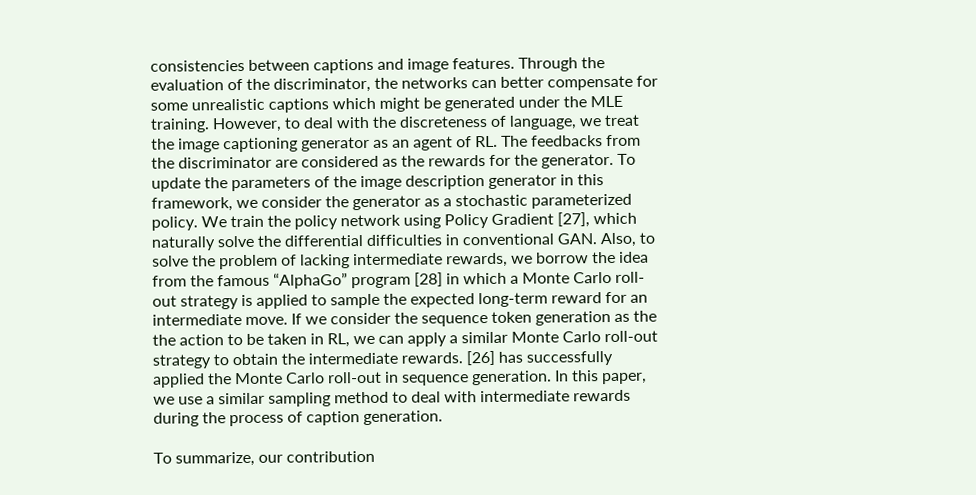consistencies between captions and image features. Through the evaluation of the discriminator, the networks can better compensate for some unrealistic captions which might be generated under the MLE training. However, to deal with the discreteness of language, we treat the image captioning generator as an agent of RL. The feedbacks from the discriminator are considered as the rewards for the generator. To update the parameters of the image description generator in this framework, we consider the generator as a stochastic parameterized policy. We train the policy network using Policy Gradient [27], which naturally solve the differential difficulties in conventional GAN. Also, to solve the problem of lacking intermediate rewards, we borrow the idea from the famous “AlphaGo” program [28] in which a Monte Carlo roll-out strategy is applied to sample the expected long-term reward for an intermediate move. If we consider the sequence token generation as the the action to be taken in RL, we can apply a similar Monte Carlo roll-out strategy to obtain the intermediate rewards. [26] has successfully applied the Monte Carlo roll-out in sequence generation. In this paper, we use a similar sampling method to deal with intermediate rewards during the process of caption generation.

To summarize, our contribution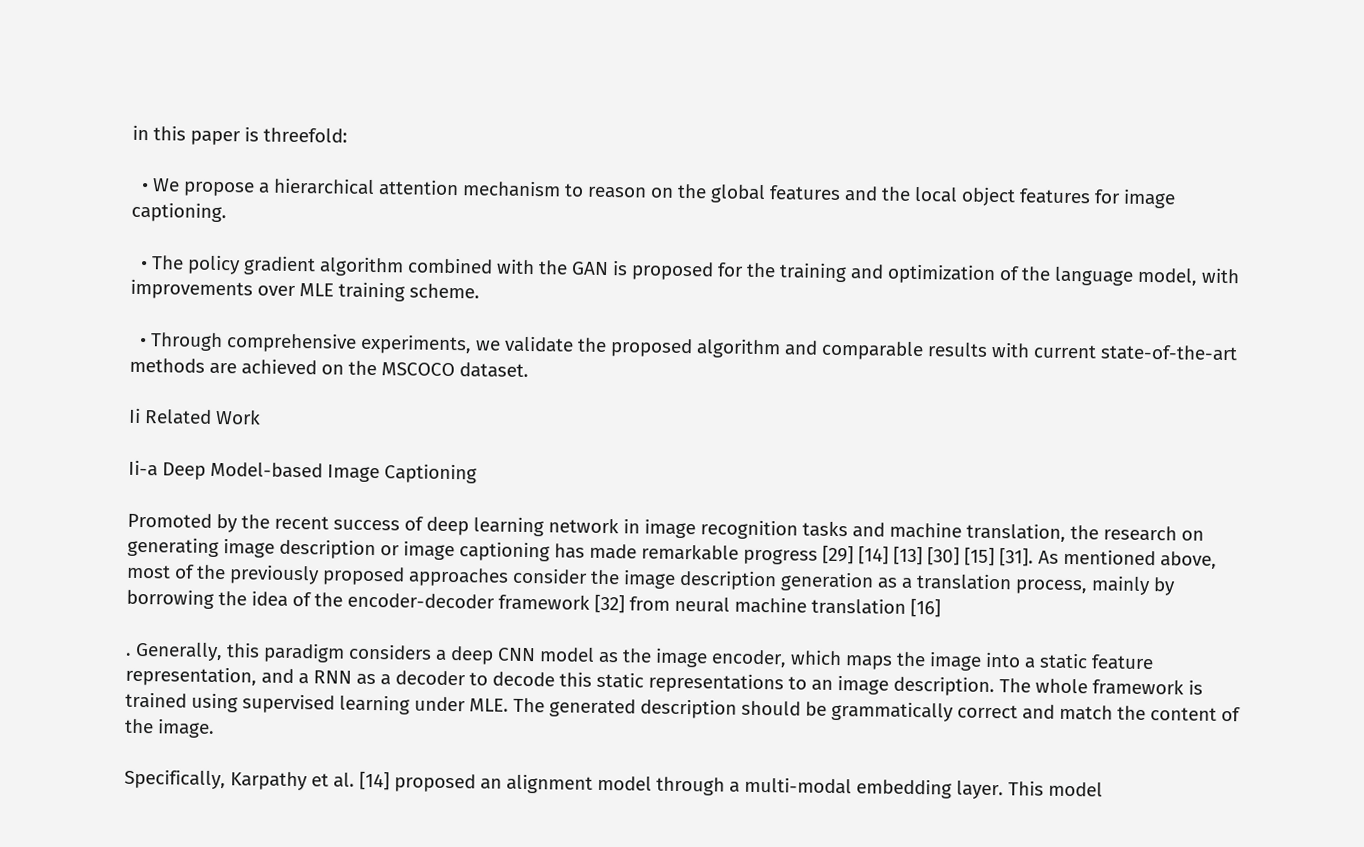in this paper is threefold:

  • We propose a hierarchical attention mechanism to reason on the global features and the local object features for image captioning.

  • The policy gradient algorithm combined with the GAN is proposed for the training and optimization of the language model, with improvements over MLE training scheme.

  • Through comprehensive experiments, we validate the proposed algorithm and comparable results with current state-of-the-art methods are achieved on the MSCOCO dataset.

Ii Related Work

Ii-a Deep Model-based Image Captioning

Promoted by the recent success of deep learning network in image recognition tasks and machine translation, the research on generating image description or image captioning has made remarkable progress [29] [14] [13] [30] [15] [31]. As mentioned above, most of the previously proposed approaches consider the image description generation as a translation process, mainly by borrowing the idea of the encoder-decoder framework [32] from neural machine translation [16]

. Generally, this paradigm considers a deep CNN model as the image encoder, which maps the image into a static feature representation, and a RNN as a decoder to decode this static representations to an image description. The whole framework is trained using supervised learning under MLE. The generated description should be grammatically correct and match the content of the image.

Specifically, Karpathy et al. [14] proposed an alignment model through a multi-modal embedding layer. This model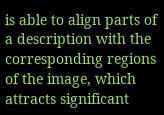is able to align parts of a description with the corresponding regions of the image, which attracts significant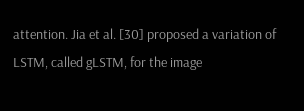attention. Jia et al. [30] proposed a variation of LSTM, called gLSTM, for the image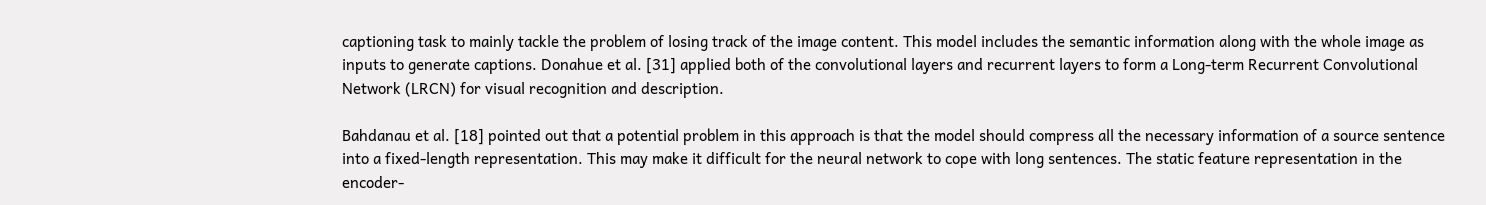captioning task to mainly tackle the problem of losing track of the image content. This model includes the semantic information along with the whole image as inputs to generate captions. Donahue et al. [31] applied both of the convolutional layers and recurrent layers to form a Long-term Recurrent Convolutional Network (LRCN) for visual recognition and description.

Bahdanau et al. [18] pointed out that a potential problem in this approach is that the model should compress all the necessary information of a source sentence into a fixed-length representation. This may make it difficult for the neural network to cope with long sentences. The static feature representation in the encoder-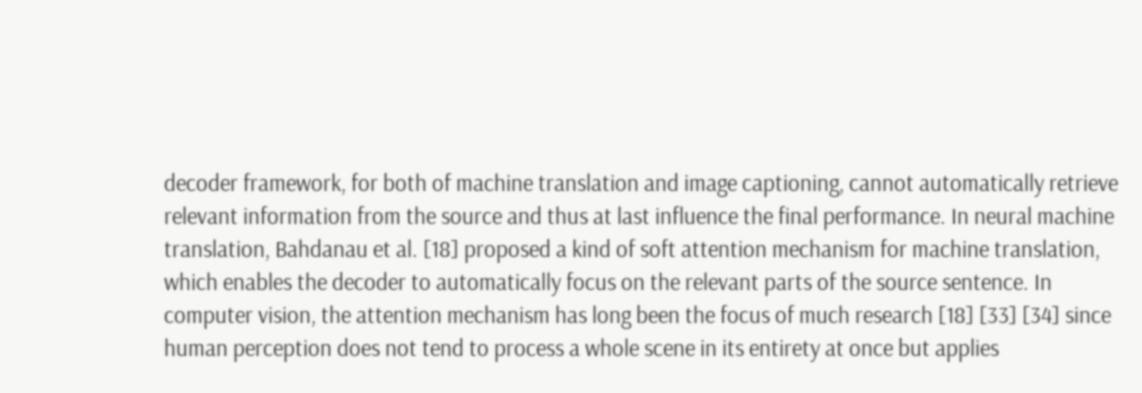decoder framework, for both of machine translation and image captioning, cannot automatically retrieve relevant information from the source and thus at last influence the final performance. In neural machine translation, Bahdanau et al. [18] proposed a kind of soft attention mechanism for machine translation, which enables the decoder to automatically focus on the relevant parts of the source sentence. In computer vision, the attention mechanism has long been the focus of much research [18] [33] [34] since human perception does not tend to process a whole scene in its entirety at once but applies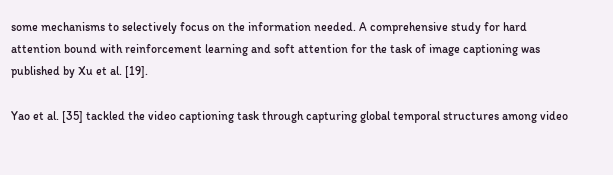some mechanisms to selectively focus on the information needed. A comprehensive study for hard attention bound with reinforcement learning and soft attention for the task of image captioning was published by Xu et al. [19].

Yao et al. [35] tackled the video captioning task through capturing global temporal structures among video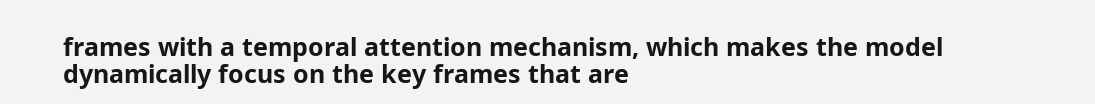frames with a temporal attention mechanism, which makes the model dynamically focus on the key frames that are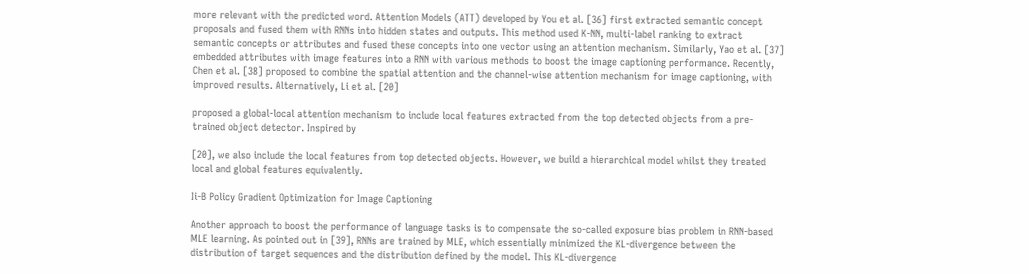more relevant with the predicted word. Attention Models (ATT) developed by You et al. [36] first extracted semantic concept proposals and fused them with RNNs into hidden states and outputs. This method used K-NN, multi-label ranking to extract semantic concepts or attributes and fused these concepts into one vector using an attention mechanism. Similarly, Yao et al. [37] embedded attributes with image features into a RNN with various methods to boost the image captioning performance. Recently, Chen et al. [38] proposed to combine the spatial attention and the channel-wise attention mechanism for image captioning, with improved results. Alternatively, Li et al. [20]

proposed a global-local attention mechanism to include local features extracted from the top detected objects from a pre-trained object detector. Inspired by

[20], we also include the local features from top detected objects. However, we build a hierarchical model whilst they treated local and global features equivalently.

Ii-B Policy Gradient Optimization for Image Captioning

Another approach to boost the performance of language tasks is to compensate the so-called exposure bias problem in RNN-based MLE learning. As pointed out in [39], RNNs are trained by MLE, which essentially minimized the KL-divergence between the distribution of target sequences and the distribution defined by the model. This KL-divergence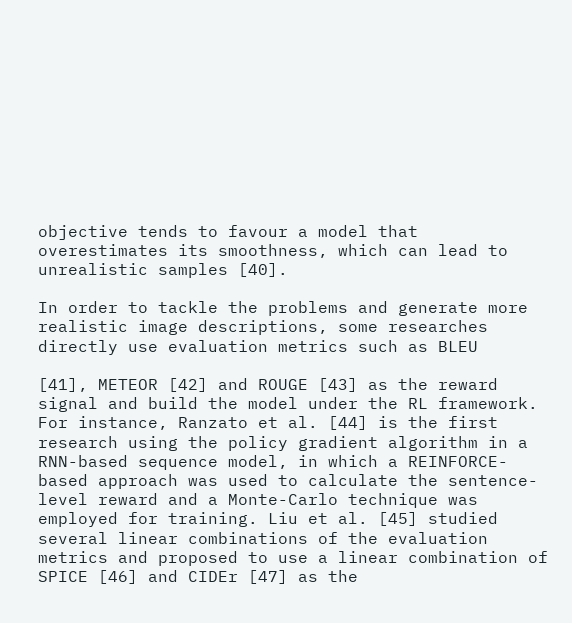objective tends to favour a model that overestimates its smoothness, which can lead to unrealistic samples [40].

In order to tackle the problems and generate more realistic image descriptions, some researches directly use evaluation metrics such as BLEU

[41], METEOR [42] and ROUGE [43] as the reward signal and build the model under the RL framework. For instance, Ranzato et al. [44] is the first research using the policy gradient algorithm in a RNN-based sequence model, in which a REINFORCE-based approach was used to calculate the sentence-level reward and a Monte-Carlo technique was employed for training. Liu et al. [45] studied several linear combinations of the evaluation metrics and proposed to use a linear combination of SPICE [46] and CIDEr [47] as the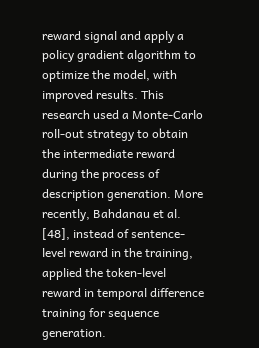reward signal and apply a policy gradient algorithm to optimize the model, with improved results. This research used a Monte-Carlo roll-out strategy to obtain the intermediate reward during the process of description generation. More recently, Bahdanau et al. [48], instead of sentence-level reward in the training, applied the token-level reward in temporal difference training for sequence generation.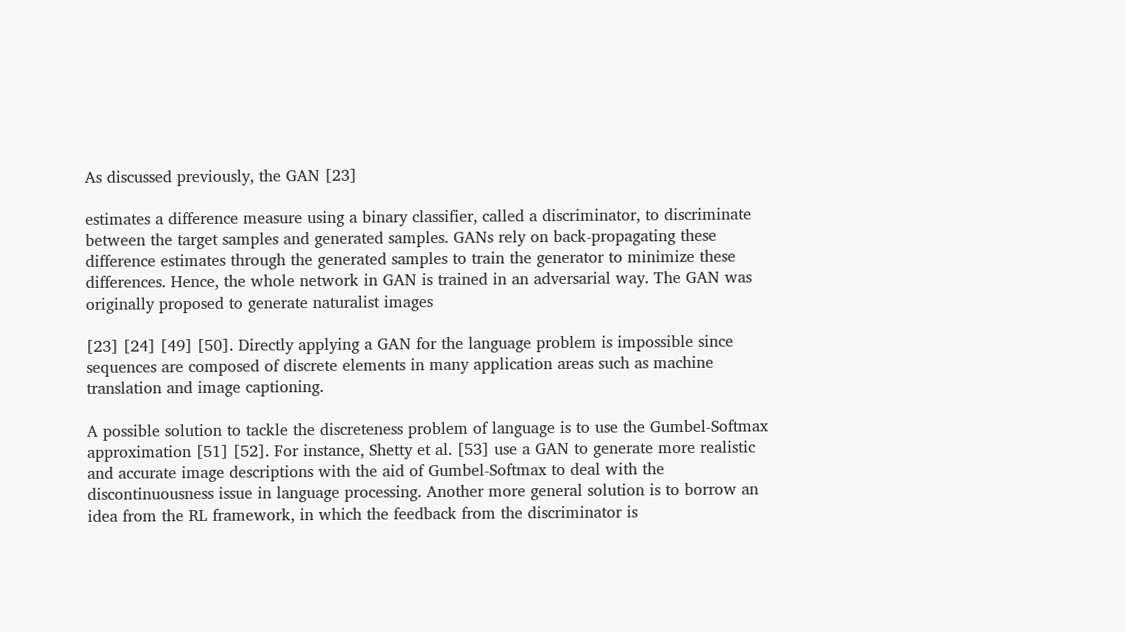As discussed previously, the GAN [23]

estimates a difference measure using a binary classifier, called a discriminator, to discriminate between the target samples and generated samples. GANs rely on back-propagating these difference estimates through the generated samples to train the generator to minimize these differences. Hence, the whole network in GAN is trained in an adversarial way. The GAN was originally proposed to generate naturalist images

[23] [24] [49] [50]. Directly applying a GAN for the language problem is impossible since sequences are composed of discrete elements in many application areas such as machine translation and image captioning.

A possible solution to tackle the discreteness problem of language is to use the Gumbel-Softmax approximation [51] [52]. For instance, Shetty et al. [53] use a GAN to generate more realistic and accurate image descriptions with the aid of Gumbel-Softmax to deal with the discontinuousness issue in language processing. Another more general solution is to borrow an idea from the RL framework, in which the feedback from the discriminator is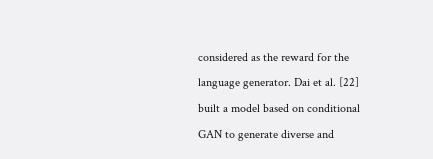considered as the reward for the language generator. Dai et al. [22] built a model based on conditional GAN to generate diverse and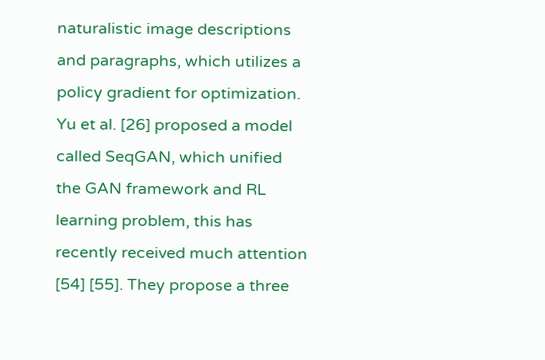naturalistic image descriptions and paragraphs, which utilizes a policy gradient for optimization. Yu et al. [26] proposed a model called SeqGAN, which unified the GAN framework and RL learning problem, this has recently received much attention [54] [55]. They propose a three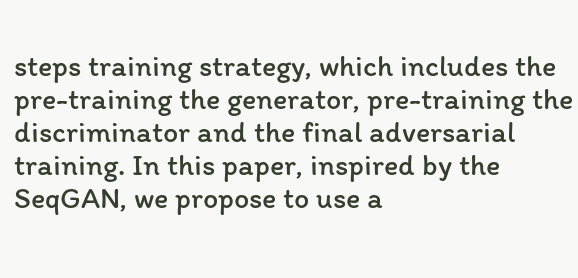steps training strategy, which includes the pre-training the generator, pre-training the discriminator and the final adversarial training. In this paper, inspired by the SeqGAN, we propose to use a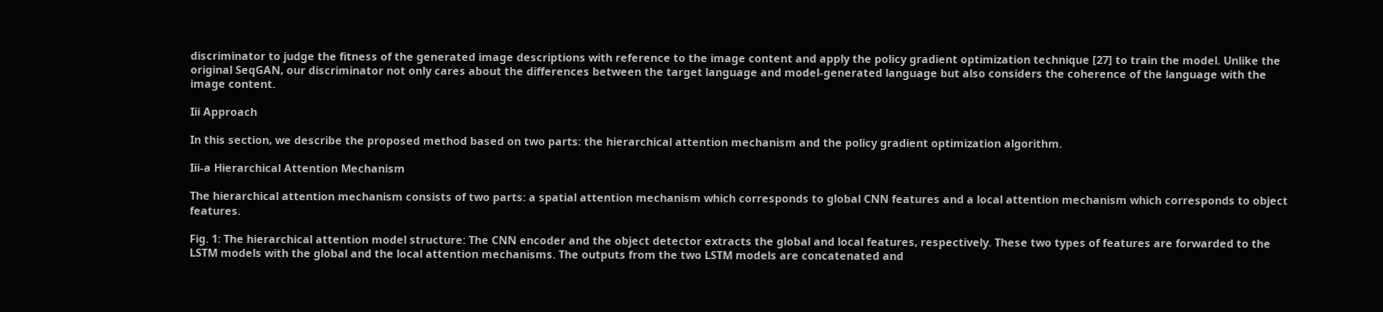discriminator to judge the fitness of the generated image descriptions with reference to the image content and apply the policy gradient optimization technique [27] to train the model. Unlike the original SeqGAN, our discriminator not only cares about the differences between the target language and model-generated language but also considers the coherence of the language with the image content.

Iii Approach

In this section, we describe the proposed method based on two parts: the hierarchical attention mechanism and the policy gradient optimization algorithm.

Iii-a Hierarchical Attention Mechanism

The hierarchical attention mechanism consists of two parts: a spatial attention mechanism which corresponds to global CNN features and a local attention mechanism which corresponds to object features.

Fig. 1: The hierarchical attention model structure: The CNN encoder and the object detector extracts the global and local features, respectively. These two types of features are forwarded to the LSTM models with the global and the local attention mechanisms. The outputs from the two LSTM models are concatenated and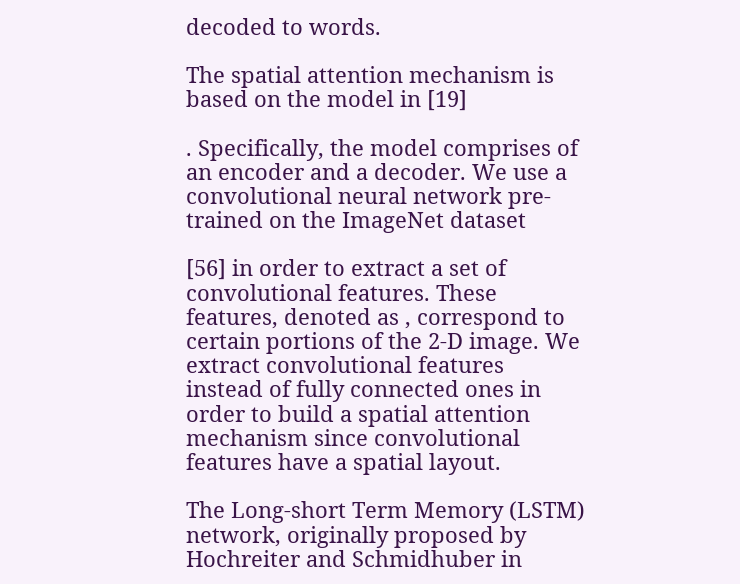decoded to words.

The spatial attention mechanism is based on the model in [19]

. Specifically, the model comprises of an encoder and a decoder. We use a convolutional neural network pre-trained on the ImageNet dataset

[56] in order to extract a set of convolutional features. These features, denoted as , correspond to certain portions of the 2-D image. We extract convolutional features instead of fully connected ones in order to build a spatial attention mechanism since convolutional features have a spatial layout.

The Long-short Term Memory (LSTM) network, originally proposed by Hochreiter and Schmidhuber in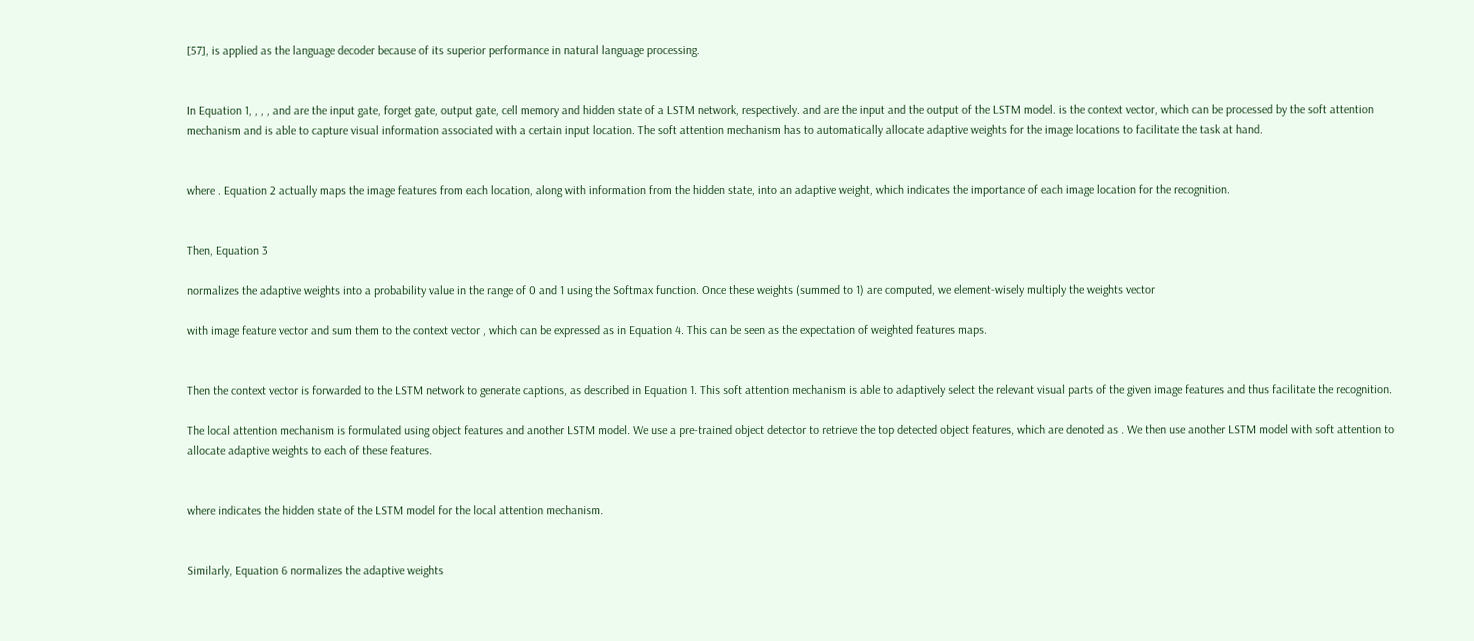[57], is applied as the language decoder because of its superior performance in natural language processing.


In Equation 1, , , , and are the input gate, forget gate, output gate, cell memory and hidden state of a LSTM network, respectively. and are the input and the output of the LSTM model. is the context vector, which can be processed by the soft attention mechanism and is able to capture visual information associated with a certain input location. The soft attention mechanism has to automatically allocate adaptive weights for the image locations to facilitate the task at hand.


where . Equation 2 actually maps the image features from each location, along with information from the hidden state, into an adaptive weight, which indicates the importance of each image location for the recognition.


Then, Equation 3

normalizes the adaptive weights into a probability value in the range of 0 and 1 using the Softmax function. Once these weights (summed to 1) are computed, we element-wisely multiply the weights vector

with image feature vector and sum them to the context vector , which can be expressed as in Equation 4. This can be seen as the expectation of weighted features maps.


Then the context vector is forwarded to the LSTM network to generate captions, as described in Equation 1. This soft attention mechanism is able to adaptively select the relevant visual parts of the given image features and thus facilitate the recognition.

The local attention mechanism is formulated using object features and another LSTM model. We use a pre-trained object detector to retrieve the top detected object features, which are denoted as . We then use another LSTM model with soft attention to allocate adaptive weights to each of these features.


where indicates the hidden state of the LSTM model for the local attention mechanism.


Similarly, Equation 6 normalizes the adaptive weights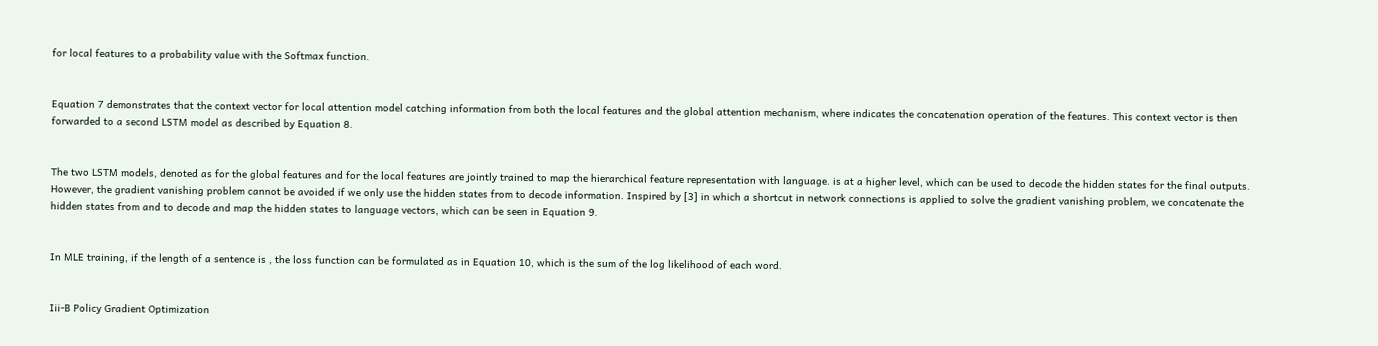for local features to a probability value with the Softmax function.


Equation 7 demonstrates that the context vector for local attention model catching information from both the local features and the global attention mechanism, where indicates the concatenation operation of the features. This context vector is then forwarded to a second LSTM model as described by Equation 8.


The two LSTM models, denoted as for the global features and for the local features are jointly trained to map the hierarchical feature representation with language. is at a higher level, which can be used to decode the hidden states for the final outputs. However, the gradient vanishing problem cannot be avoided if we only use the hidden states from to decode information. Inspired by [3] in which a shortcut in network connections is applied to solve the gradient vanishing problem, we concatenate the hidden states from and to decode and map the hidden states to language vectors, which can be seen in Equation 9.


In MLE training, if the length of a sentence is , the loss function can be formulated as in Equation 10, which is the sum of the log likelihood of each word.


Iii-B Policy Gradient Optimization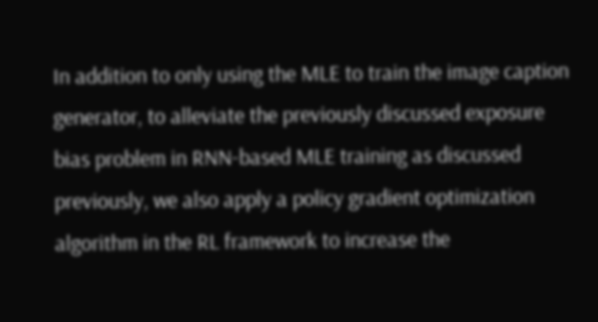In addition to only using the MLE to train the image caption generator, to alleviate the previously discussed exposure bias problem in RNN-based MLE training as discussed previously, we also apply a policy gradient optimization algorithm in the RL framework to increase the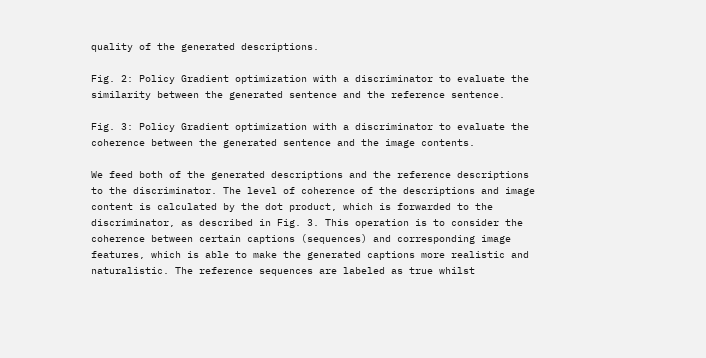quality of the generated descriptions.

Fig. 2: Policy Gradient optimization with a discriminator to evaluate the similarity between the generated sentence and the reference sentence.

Fig. 3: Policy Gradient optimization with a discriminator to evaluate the coherence between the generated sentence and the image contents.

We feed both of the generated descriptions and the reference descriptions to the discriminator. The level of coherence of the descriptions and image content is calculated by the dot product, which is forwarded to the discriminator, as described in Fig. 3. This operation is to consider the coherence between certain captions (sequences) and corresponding image features, which is able to make the generated captions more realistic and naturalistic. The reference sequences are labeled as true whilst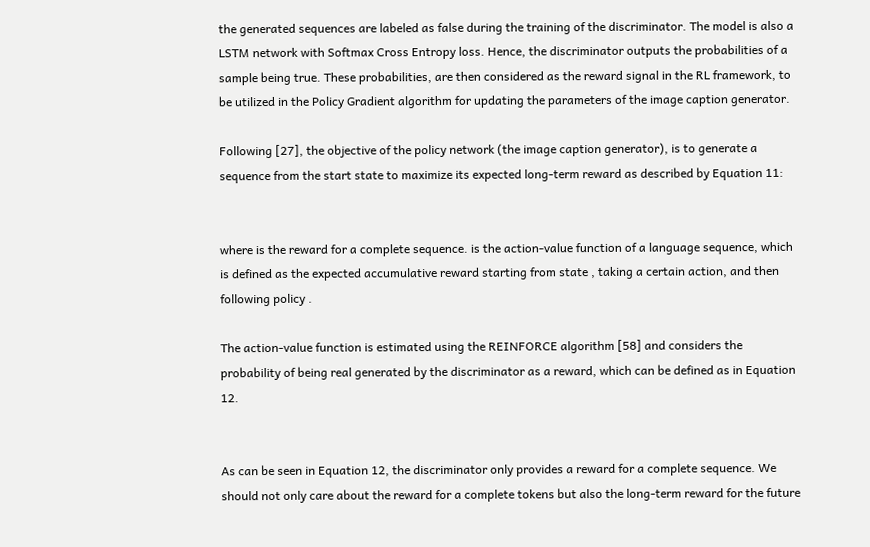the generated sequences are labeled as false during the training of the discriminator. The model is also a LSTM network with Softmax Cross Entropy loss. Hence, the discriminator outputs the probabilities of a sample being true. These probabilities, are then considered as the reward signal in the RL framework, to be utilized in the Policy Gradient algorithm for updating the parameters of the image caption generator.

Following [27], the objective of the policy network (the image caption generator), is to generate a sequence from the start state to maximize its expected long-term reward as described by Equation 11:


where is the reward for a complete sequence. is the action-value function of a language sequence, which is defined as the expected accumulative reward starting from state , taking a certain action, and then following policy .

The action-value function is estimated using the REINFORCE algorithm [58] and considers the probability of being real generated by the discriminator as a reward, which can be defined as in Equation 12.


As can be seen in Equation 12, the discriminator only provides a reward for a complete sequence. We should not only care about the reward for a complete tokens but also the long-term reward for the future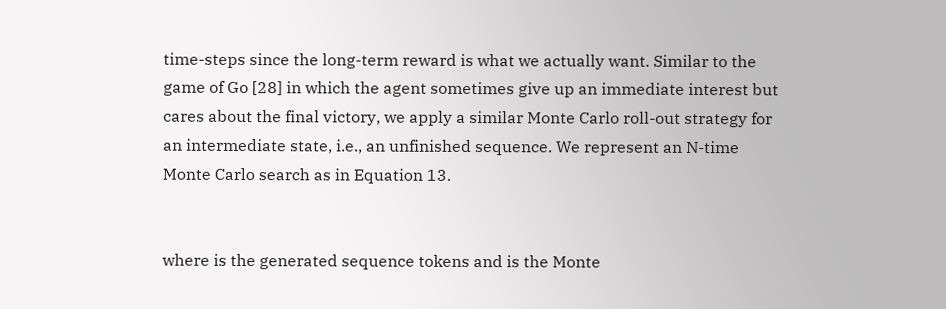time-steps since the long-term reward is what we actually want. Similar to the game of Go [28] in which the agent sometimes give up an immediate interest but cares about the final victory, we apply a similar Monte Carlo roll-out strategy for an intermediate state, i.e., an unfinished sequence. We represent an N-time Monte Carlo search as in Equation 13.


where is the generated sequence tokens and is the Monte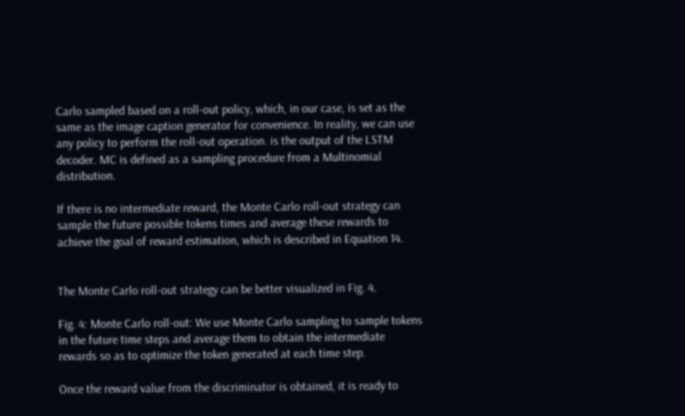Carlo sampled based on a roll-out policy, which, in our case, is set as the same as the image caption generator for convenience. In reality, we can use any policy to perform the roll-out operation. is the output of the LSTM decoder. MC is defined as a sampling procedure from a Multinomial distribution.

If there is no intermediate reward, the Monte Carlo roll-out strategy can sample the future possible tokens times and average these rewards to achieve the goal of reward estimation, which is described in Equation 14.


The Monte Carlo roll-out strategy can be better visualized in Fig. 4.

Fig. 4: Monte Carlo roll-out: We use Monte Carlo sampling to sample tokens in the future time steps and average them to obtain the intermediate rewards so as to optimize the token generated at each time step.

Once the reward value from the discriminator is obtained, it is ready to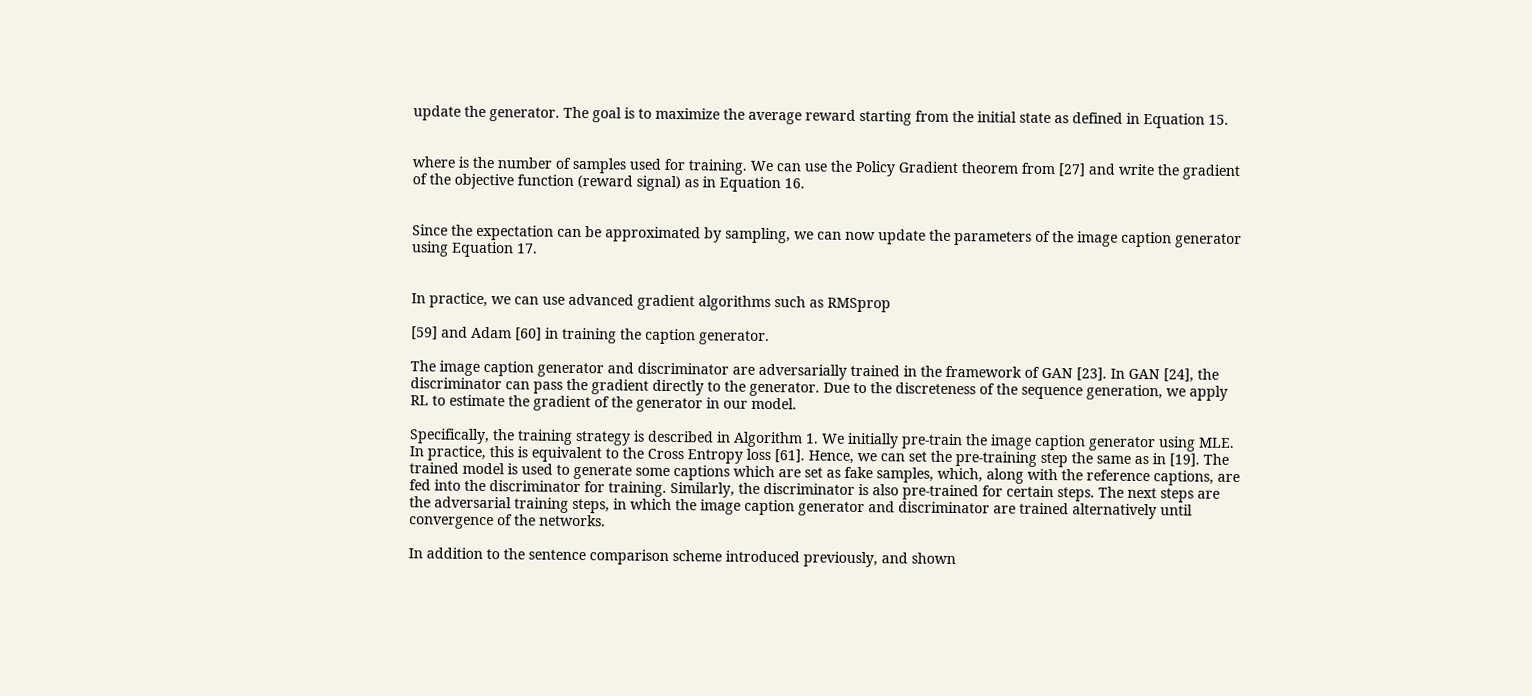update the generator. The goal is to maximize the average reward starting from the initial state as defined in Equation 15.


where is the number of samples used for training. We can use the Policy Gradient theorem from [27] and write the gradient of the objective function (reward signal) as in Equation 16.


Since the expectation can be approximated by sampling, we can now update the parameters of the image caption generator using Equation 17.


In practice, we can use advanced gradient algorithms such as RMSprop

[59] and Adam [60] in training the caption generator.

The image caption generator and discriminator are adversarially trained in the framework of GAN [23]. In GAN [24], the discriminator can pass the gradient directly to the generator. Due to the discreteness of the sequence generation, we apply RL to estimate the gradient of the generator in our model.

Specifically, the training strategy is described in Algorithm 1. We initially pre-train the image caption generator using MLE. In practice, this is equivalent to the Cross Entropy loss [61]. Hence, we can set the pre-training step the same as in [19]. The trained model is used to generate some captions which are set as fake samples, which, along with the reference captions, are fed into the discriminator for training. Similarly, the discriminator is also pre-trained for certain steps. The next steps are the adversarial training steps, in which the image caption generator and discriminator are trained alternatively until convergence of the networks.

In addition to the sentence comparison scheme introduced previously, and shown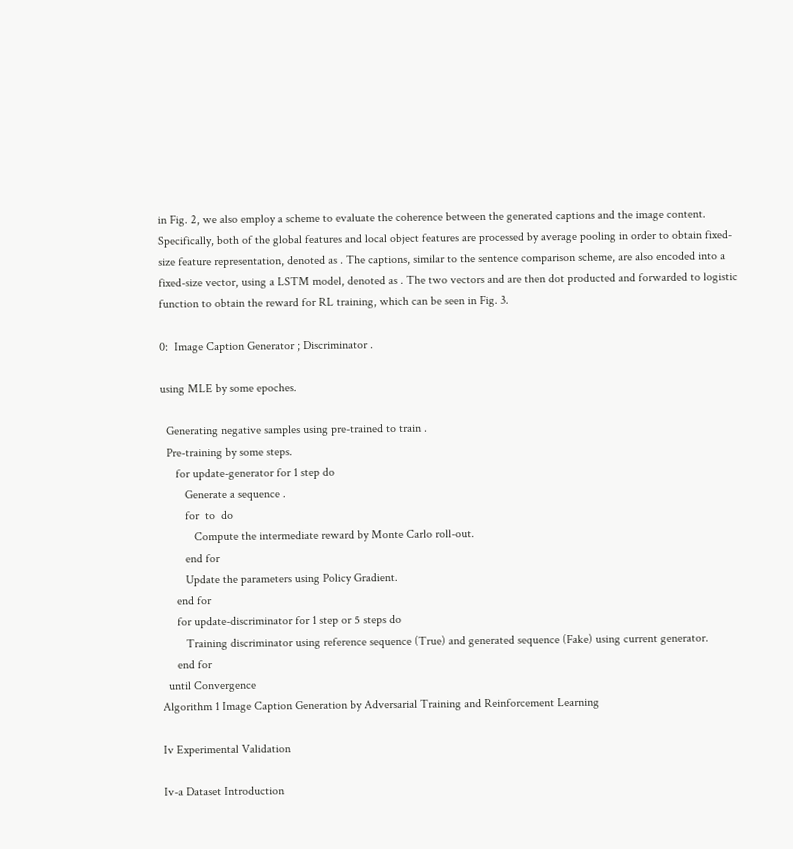in Fig. 2, we also employ a scheme to evaluate the coherence between the generated captions and the image content. Specifically, both of the global features and local object features are processed by average pooling in order to obtain fixed-size feature representation, denoted as . The captions, similar to the sentence comparison scheme, are also encoded into a fixed-size vector, using a LSTM model, denoted as . The two vectors and are then dot producted and forwarded to logistic function to obtain the reward for RL training, which can be seen in Fig. 3.

0:  Image Caption Generator ; Discriminator .

using MLE by some epoches.

  Generating negative samples using pre-trained to train .
  Pre-training by some steps.
     for update-generator for 1 step do
        Generate a sequence .
        for  to  do
           Compute the intermediate reward by Monte Carlo roll-out.
        end for
        Update the parameters using Policy Gradient.
     end for
     for update-discriminator for 1 step or 5 steps do
        Training discriminator using reference sequence (True) and generated sequence (Fake) using current generator.
     end for
  until Convergence
Algorithm 1 Image Caption Generation by Adversarial Training and Reinforcement Learning

Iv Experimental Validation

Iv-a Dataset Introduction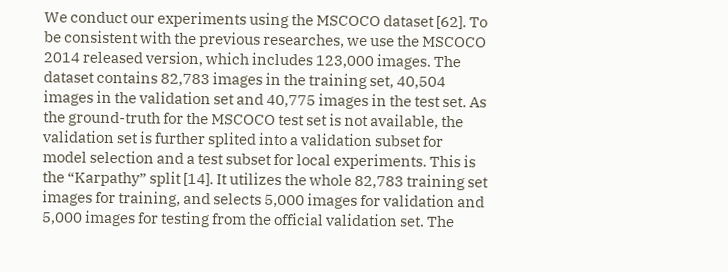We conduct our experiments using the MSCOCO dataset [62]. To be consistent with the previous researches, we use the MSCOCO 2014 released version, which includes 123,000 images. The dataset contains 82,783 images in the training set, 40,504 images in the validation set and 40,775 images in the test set. As the ground-truth for the MSCOCO test set is not available, the validation set is further splited into a validation subset for model selection and a test subset for local experiments. This is the “Karpathy” split [14]. It utilizes the whole 82,783 training set images for training, and selects 5,000 images for validation and 5,000 images for testing from the official validation set. The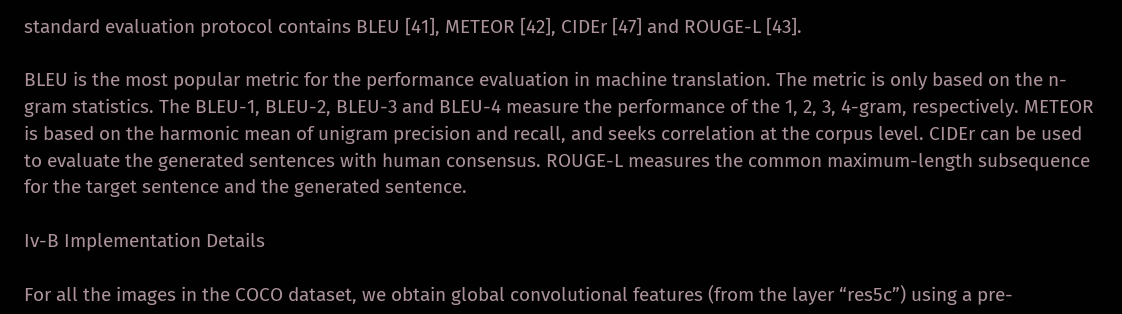standard evaluation protocol contains BLEU [41], METEOR [42], CIDEr [47] and ROUGE-L [43].

BLEU is the most popular metric for the performance evaluation in machine translation. The metric is only based on the n-gram statistics. The BLEU-1, BLEU-2, BLEU-3 and BLEU-4 measure the performance of the 1, 2, 3, 4-gram, respectively. METEOR is based on the harmonic mean of unigram precision and recall, and seeks correlation at the corpus level. CIDEr can be used to evaluate the generated sentences with human consensus. ROUGE-L measures the common maximum-length subsequence for the target sentence and the generated sentence.

Iv-B Implementation Details

For all the images in the COCO dataset, we obtain global convolutional features (from the layer “res5c”) using a pre-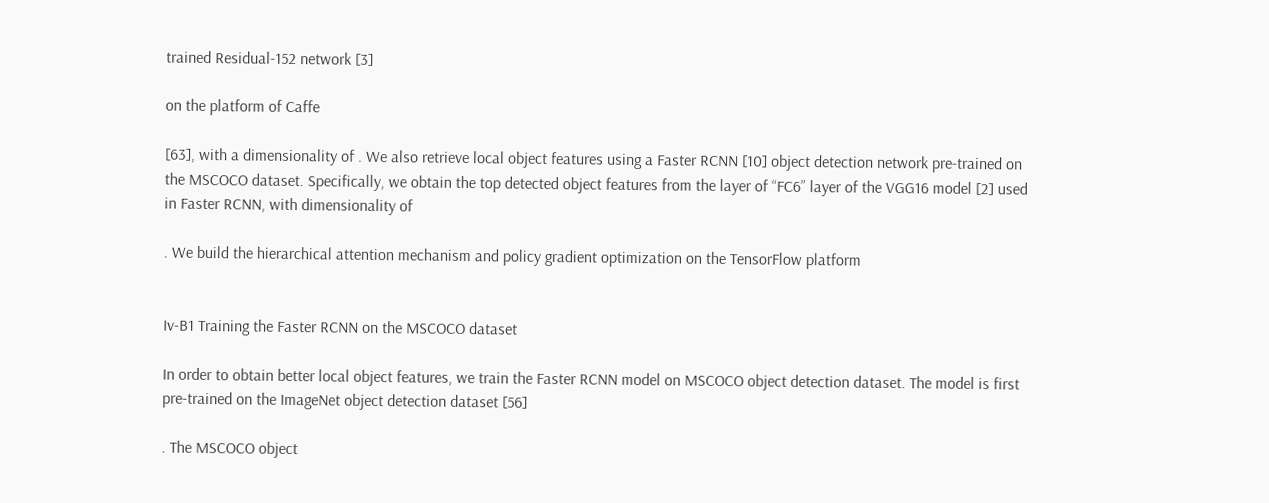trained Residual-152 network [3]

on the platform of Caffe

[63], with a dimensionality of . We also retrieve local object features using a Faster RCNN [10] object detection network pre-trained on the MSCOCO dataset. Specifically, we obtain the top detected object features from the layer of “FC6” layer of the VGG16 model [2] used in Faster RCNN, with dimensionality of

. We build the hierarchical attention mechanism and policy gradient optimization on the TensorFlow platform


Iv-B1 Training the Faster RCNN on the MSCOCO dataset

In order to obtain better local object features, we train the Faster RCNN model on MSCOCO object detection dataset. The model is first pre-trained on the ImageNet object detection dataset [56]

. The MSCOCO object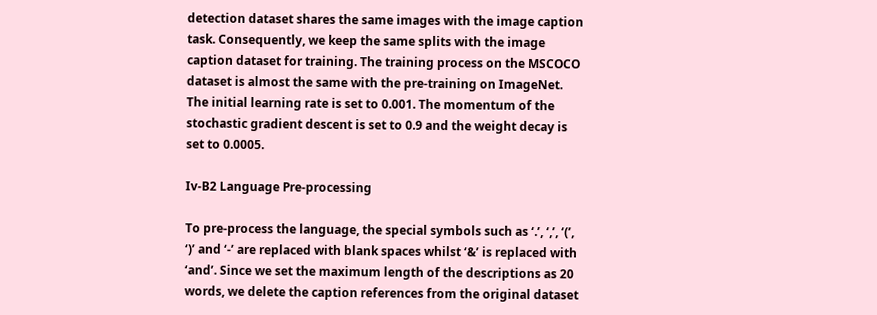detection dataset shares the same images with the image caption task. Consequently, we keep the same splits with the image caption dataset for training. The training process on the MSCOCO dataset is almost the same with the pre-training on ImageNet. The initial learning rate is set to 0.001. The momentum of the stochastic gradient descent is set to 0.9 and the weight decay is set to 0.0005.

Iv-B2 Language Pre-processing

To pre-process the language, the special symbols such as ‘.’, ‘,’, ‘(’, ‘)’ and ‘-’ are replaced with blank spaces whilst ‘&’ is replaced with ‘and’. Since we set the maximum length of the descriptions as 20 words, we delete the caption references from the original dataset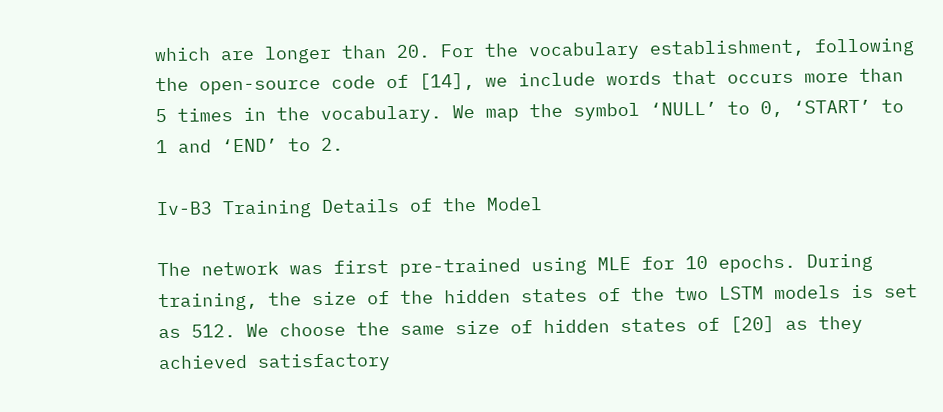which are longer than 20. For the vocabulary establishment, following the open-source code of [14], we include words that occurs more than 5 times in the vocabulary. We map the symbol ‘NULL’ to 0, ‘START’ to 1 and ‘END’ to 2.

Iv-B3 Training Details of the Model

The network was first pre-trained using MLE for 10 epochs. During training, the size of the hidden states of the two LSTM models is set as 512. We choose the same size of hidden states of [20] as they achieved satisfactory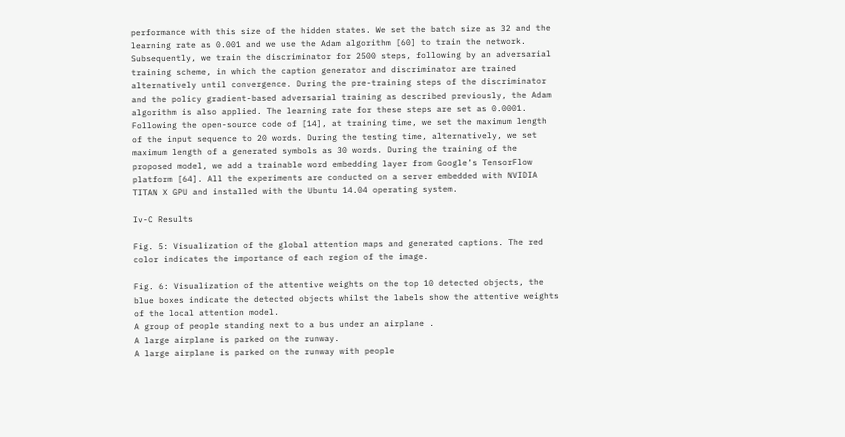performance with this size of the hidden states. We set the batch size as 32 and the learning rate as 0.001 and we use the Adam algorithm [60] to train the network. Subsequently, we train the discriminator for 2500 steps, following by an adversarial training scheme, in which the caption generator and discriminator are trained alternatively until convergence. During the pre-training steps of the discriminator and the policy gradient-based adversarial training as described previously, the Adam algorithm is also applied. The learning rate for these steps are set as 0.0001. Following the open-source code of [14], at training time, we set the maximum length of the input sequence to 20 words. During the testing time, alternatively, we set maximum length of a generated symbols as 30 words. During the training of the proposed model, we add a trainable word embedding layer from Google’s TensorFlow platform [64]. All the experiments are conducted on a server embedded with NVIDIA TITAN X GPU and installed with the Ubuntu 14.04 operating system.

Iv-C Results

Fig. 5: Visualization of the global attention maps and generated captions. The red color indicates the importance of each region of the image.

Fig. 6: Visualization of the attentive weights on the top 10 detected objects, the blue boxes indicate the detected objects whilst the labels show the attentive weights of the local attention model.
A group of people standing next to a bus under an airplane .
A large airplane is parked on the runway.
A large airplane is parked on the runway with people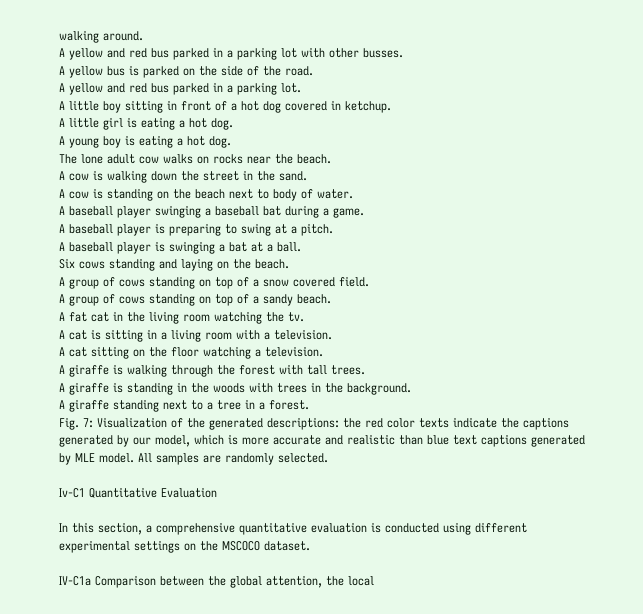walking around.
A yellow and red bus parked in a parking lot with other busses.
A yellow bus is parked on the side of the road.
A yellow and red bus parked in a parking lot.
A little boy sitting in front of a hot dog covered in ketchup.
A little girl is eating a hot dog.
A young boy is eating a hot dog.
The lone adult cow walks on rocks near the beach.
A cow is walking down the street in the sand.
A cow is standing on the beach next to body of water.
A baseball player swinging a baseball bat during a game.
A baseball player is preparing to swing at a pitch.
A baseball player is swinging a bat at a ball.
Six cows standing and laying on the beach.
A group of cows standing on top of a snow covered field.
A group of cows standing on top of a sandy beach.
A fat cat in the living room watching the tv.
A cat is sitting in a living room with a television.
A cat sitting on the floor watching a television.
A giraffe is walking through the forest with tall trees.
A giraffe is standing in the woods with trees in the background.
A giraffe standing next to a tree in a forest.
Fig. 7: Visualization of the generated descriptions: the red color texts indicate the captions generated by our model, which is more accurate and realistic than blue text captions generated by MLE model. All samples are randomly selected.

Iv-C1 Quantitative Evaluation

In this section, a comprehensive quantitative evaluation is conducted using different experimental settings on the MSCOCO dataset.

IV-C1a Comparison between the global attention, the local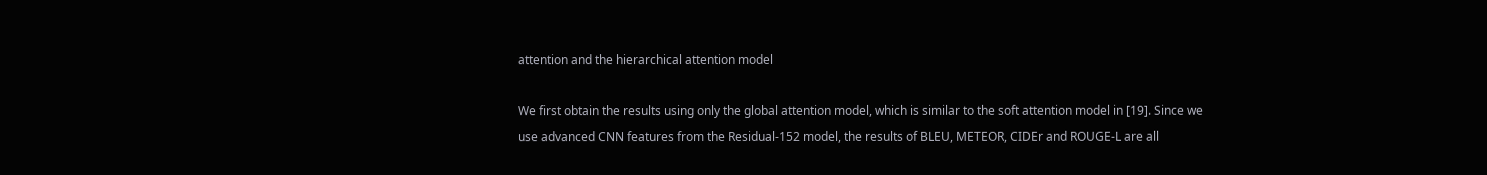attention and the hierarchical attention model

We first obtain the results using only the global attention model, which is similar to the soft attention model in [19]. Since we use advanced CNN features from the Residual-152 model, the results of BLEU, METEOR, CIDEr and ROUGE-L are all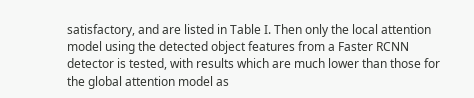satisfactory, and are listed in Table I. Then only the local attention model using the detected object features from a Faster RCNN detector is tested, with results which are much lower than those for the global attention model as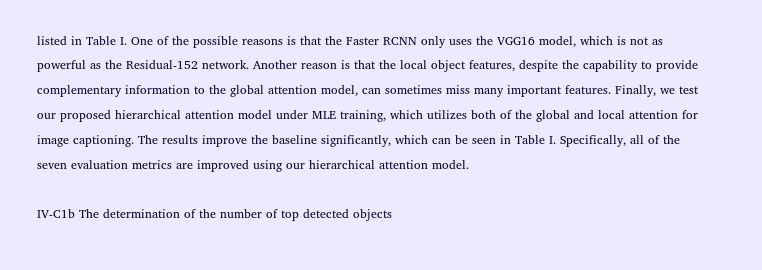listed in Table I. One of the possible reasons is that the Faster RCNN only uses the VGG16 model, which is not as powerful as the Residual-152 network. Another reason is that the local object features, despite the capability to provide complementary information to the global attention model, can sometimes miss many important features. Finally, we test our proposed hierarchical attention model under MLE training, which utilizes both of the global and local attention for image captioning. The results improve the baseline significantly, which can be seen in Table I. Specifically, all of the seven evaluation metrics are improved using our hierarchical attention model.

IV-C1b The determination of the number of top detected objects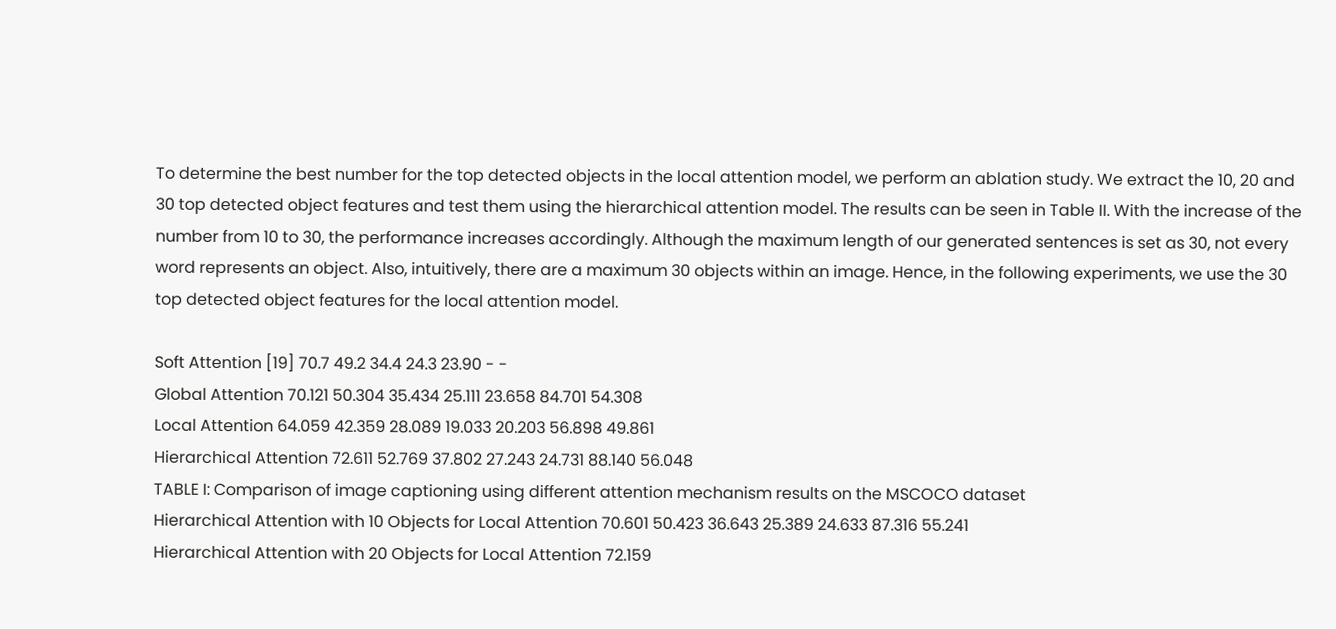To determine the best number for the top detected objects in the local attention model, we perform an ablation study. We extract the 10, 20 and 30 top detected object features and test them using the hierarchical attention model. The results can be seen in Table II. With the increase of the number from 10 to 30, the performance increases accordingly. Although the maximum length of our generated sentences is set as 30, not every word represents an object. Also, intuitively, there are a maximum 30 objects within an image. Hence, in the following experiments, we use the 30 top detected object features for the local attention model.

Soft Attention [19] 70.7 49.2 34.4 24.3 23.90 - -
Global Attention 70.121 50.304 35.434 25.111 23.658 84.701 54.308
Local Attention 64.059 42.359 28.089 19.033 20.203 56.898 49.861
Hierarchical Attention 72.611 52.769 37.802 27.243 24.731 88.140 56.048
TABLE I: Comparison of image captioning using different attention mechanism results on the MSCOCO dataset
Hierarchical Attention with 10 Objects for Local Attention 70.601 50.423 36.643 25.389 24.633 87.316 55.241
Hierarchical Attention with 20 Objects for Local Attention 72.159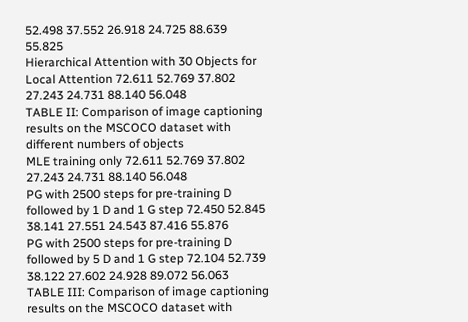52.498 37.552 26.918 24.725 88.639 55.825
Hierarchical Attention with 30 Objects for Local Attention 72.611 52.769 37.802 27.243 24.731 88.140 56.048
TABLE II: Comparison of image captioning results on the MSCOCO dataset with different numbers of objects
MLE training only 72.611 52.769 37.802 27.243 24.731 88.140 56.048
PG with 2500 steps for pre-training D followed by 1 D and 1 G step 72.450 52.845 38.141 27.551 24.543 87.416 55.876
PG with 2500 steps for pre-training D followed by 5 D and 1 G step 72.104 52.739 38.122 27.602 24.928 89.072 56.063
TABLE III: Comparison of image captioning results on the MSCOCO dataset with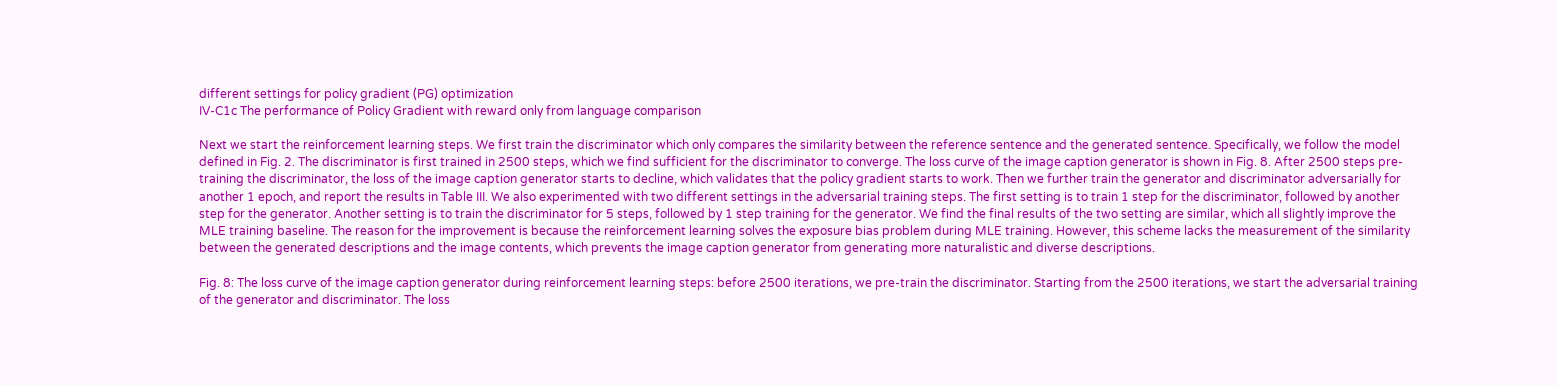different settings for policy gradient (PG) optimization
IV-C1c The performance of Policy Gradient with reward only from language comparison

Next we start the reinforcement learning steps. We first train the discriminator which only compares the similarity between the reference sentence and the generated sentence. Specifically, we follow the model defined in Fig. 2. The discriminator is first trained in 2500 steps, which we find sufficient for the discriminator to converge. The loss curve of the image caption generator is shown in Fig. 8. After 2500 steps pre-training the discriminator, the loss of the image caption generator starts to decline, which validates that the policy gradient starts to work. Then we further train the generator and discriminator adversarially for another 1 epoch, and report the results in Table III. We also experimented with two different settings in the adversarial training steps. The first setting is to train 1 step for the discriminator, followed by another step for the generator. Another setting is to train the discriminator for 5 steps, followed by 1 step training for the generator. We find the final results of the two setting are similar, which all slightly improve the MLE training baseline. The reason for the improvement is because the reinforcement learning solves the exposure bias problem during MLE training. However, this scheme lacks the measurement of the similarity between the generated descriptions and the image contents, which prevents the image caption generator from generating more naturalistic and diverse descriptions.

Fig. 8: The loss curve of the image caption generator during reinforcement learning steps: before 2500 iterations, we pre-train the discriminator. Starting from the 2500 iterations, we start the adversarial training of the generator and discriminator. The loss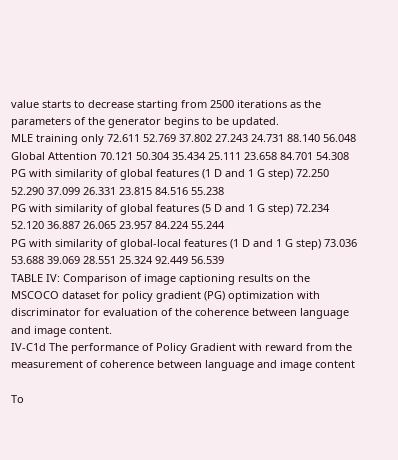value starts to decrease starting from 2500 iterations as the parameters of the generator begins to be updated.
MLE training only 72.611 52.769 37.802 27.243 24.731 88.140 56.048
Global Attention 70.121 50.304 35.434 25.111 23.658 84.701 54.308
PG with similarity of global features (1 D and 1 G step) 72.250 52.290 37.099 26.331 23.815 84.516 55.238
PG with similarity of global features (5 D and 1 G step) 72.234 52.120 36.887 26.065 23.957 84.224 55.244
PG with similarity of global-local features (1 D and 1 G step) 73.036 53.688 39.069 28.551 25.324 92.449 56.539
TABLE IV: Comparison of image captioning results on the MSCOCO dataset for policy gradient (PG) optimization with discriminator for evaluation of the coherence between language and image content.
IV-C1d The performance of Policy Gradient with reward from the measurement of coherence between language and image content

To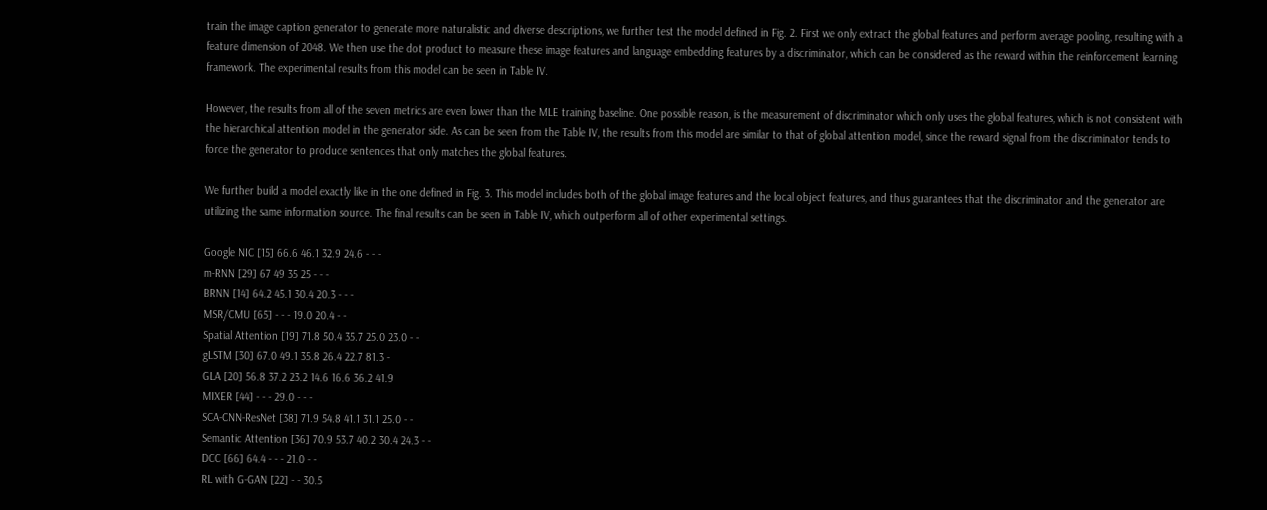train the image caption generator to generate more naturalistic and diverse descriptions, we further test the model defined in Fig. 2. First we only extract the global features and perform average pooling, resulting with a feature dimension of 2048. We then use the dot product to measure these image features and language embedding features by a discriminator, which can be considered as the reward within the reinforcement learning framework. The experimental results from this model can be seen in Table IV.

However, the results from all of the seven metrics are even lower than the MLE training baseline. One possible reason, is the measurement of discriminator which only uses the global features, which is not consistent with the hierarchical attention model in the generator side. As can be seen from the Table IV, the results from this model are similar to that of global attention model, since the reward signal from the discriminator tends to force the generator to produce sentences that only matches the global features.

We further build a model exactly like in the one defined in Fig. 3. This model includes both of the global image features and the local object features, and thus guarantees that the discriminator and the generator are utilizing the same information source. The final results can be seen in Table IV, which outperform all of other experimental settings.

Google NIC [15] 66.6 46.1 32.9 24.6 - - -
m-RNN [29] 67 49 35 25 - - -
BRNN [14] 64.2 45.1 30.4 20.3 - - -
MSR/CMU [65] - - - 19.0 20.4 - -
Spatial Attention [19] 71.8 50.4 35.7 25.0 23.0 - -
gLSTM [30] 67.0 49.1 35.8 26.4 22.7 81.3 -
GLA [20] 56.8 37.2 23.2 14.6 16.6 36.2 41.9
MIXER [44] - - - 29.0 - - -
SCA-CNN-ResNet [38] 71.9 54.8 41.1 31.1 25.0 - -
Semantic Attention [36] 70.9 53.7 40.2 30.4 24.3 - -
DCC [66] 64.4 - - - 21.0 - -
RL with G-GAN [22] - - 30.5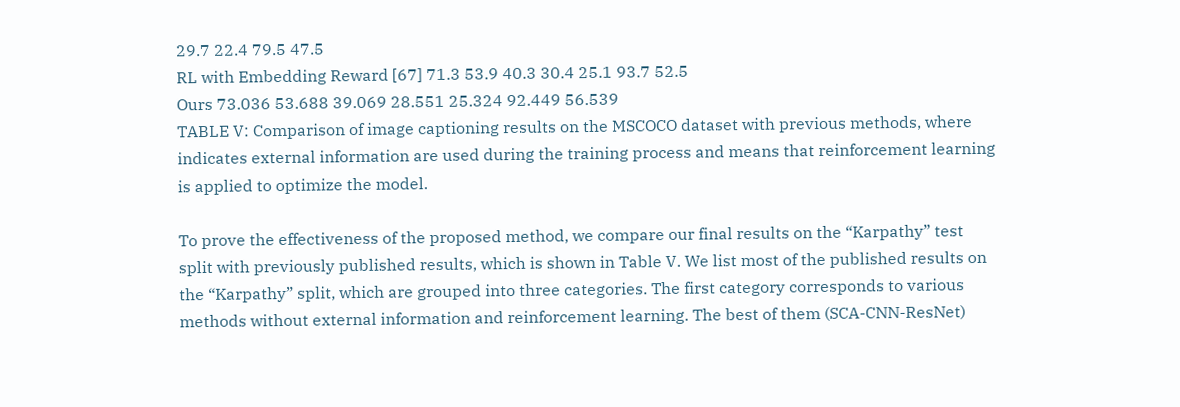29.7 22.4 79.5 47.5
RL with Embedding Reward [67] 71.3 53.9 40.3 30.4 25.1 93.7 52.5
Ours 73.036 53.688 39.069 28.551 25.324 92.449 56.539
TABLE V: Comparison of image captioning results on the MSCOCO dataset with previous methods, where indicates external information are used during the training process and means that reinforcement learning is applied to optimize the model.

To prove the effectiveness of the proposed method, we compare our final results on the “Karpathy” test split with previously published results, which is shown in Table V. We list most of the published results on the “Karpathy” split, which are grouped into three categories. The first category corresponds to various methods without external information and reinforcement learning. The best of them (SCA-CNN-ResNet)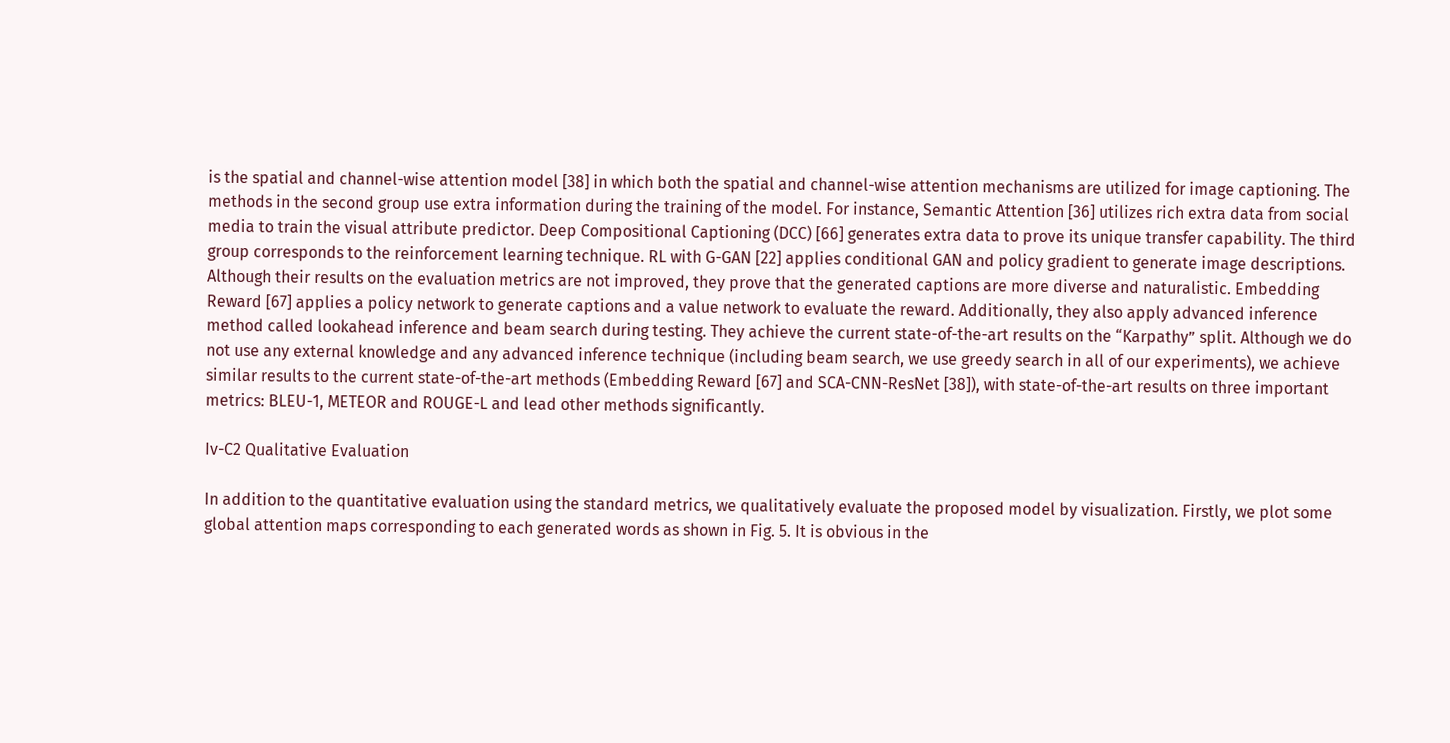is the spatial and channel-wise attention model [38] in which both the spatial and channel-wise attention mechanisms are utilized for image captioning. The methods in the second group use extra information during the training of the model. For instance, Semantic Attention [36] utilizes rich extra data from social media to train the visual attribute predictor. Deep Compositional Captioning (DCC) [66] generates extra data to prove its unique transfer capability. The third group corresponds to the reinforcement learning technique. RL with G-GAN [22] applies conditional GAN and policy gradient to generate image descriptions. Although their results on the evaluation metrics are not improved, they prove that the generated captions are more diverse and naturalistic. Embedding Reward [67] applies a policy network to generate captions and a value network to evaluate the reward. Additionally, they also apply advanced inference method called lookahead inference and beam search during testing. They achieve the current state-of-the-art results on the “Karpathy” split. Although we do not use any external knowledge and any advanced inference technique (including beam search, we use greedy search in all of our experiments), we achieve similar results to the current state-of-the-art methods (Embedding Reward [67] and SCA-CNN-ResNet [38]), with state-of-the-art results on three important metrics: BLEU-1, METEOR and ROUGE-L and lead other methods significantly.

Iv-C2 Qualitative Evaluation

In addition to the quantitative evaluation using the standard metrics, we qualitatively evaluate the proposed model by visualization. Firstly, we plot some global attention maps corresponding to each generated words as shown in Fig. 5. It is obvious in the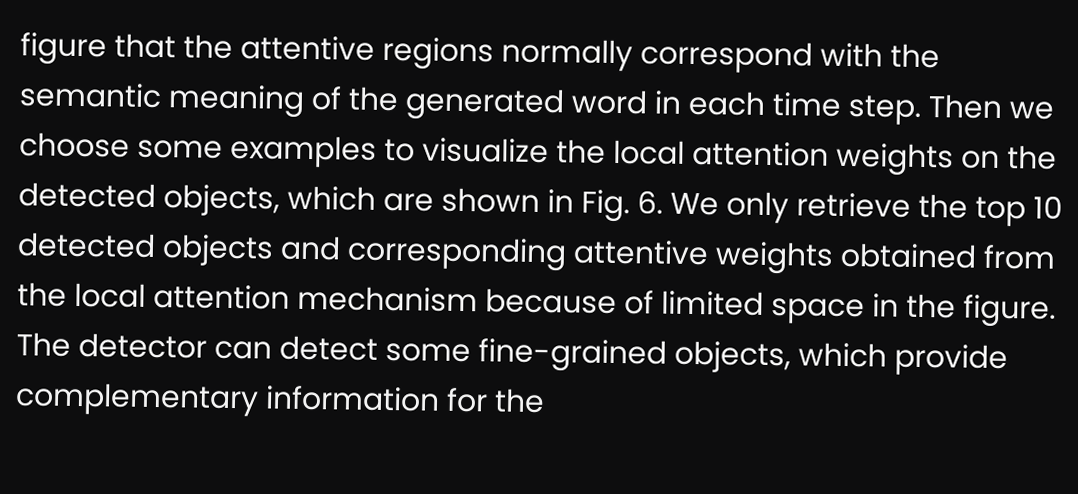figure that the attentive regions normally correspond with the semantic meaning of the generated word in each time step. Then we choose some examples to visualize the local attention weights on the detected objects, which are shown in Fig. 6. We only retrieve the top 10 detected objects and corresponding attentive weights obtained from the local attention mechanism because of limited space in the figure. The detector can detect some fine-grained objects, which provide complementary information for the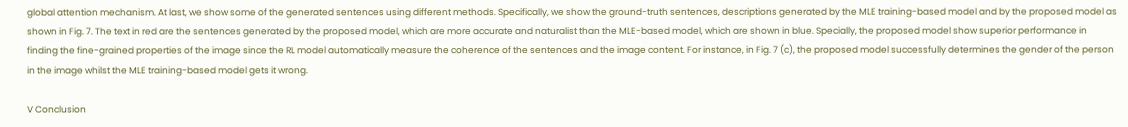global attention mechanism. At last, we show some of the generated sentences using different methods. Specifically, we show the ground-truth sentences, descriptions generated by the MLE training-based model and by the proposed model as shown in Fig. 7. The text in red are the sentences generated by the proposed model, which are more accurate and naturalist than the MLE-based model, which are shown in blue. Specially, the proposed model show superior performance in finding the fine-grained properties of the image since the RL model automatically measure the coherence of the sentences and the image content. For instance, in Fig. 7 (c), the proposed model successfully determines the gender of the person in the image whilst the MLE training-based model gets it wrong.

V Conclusion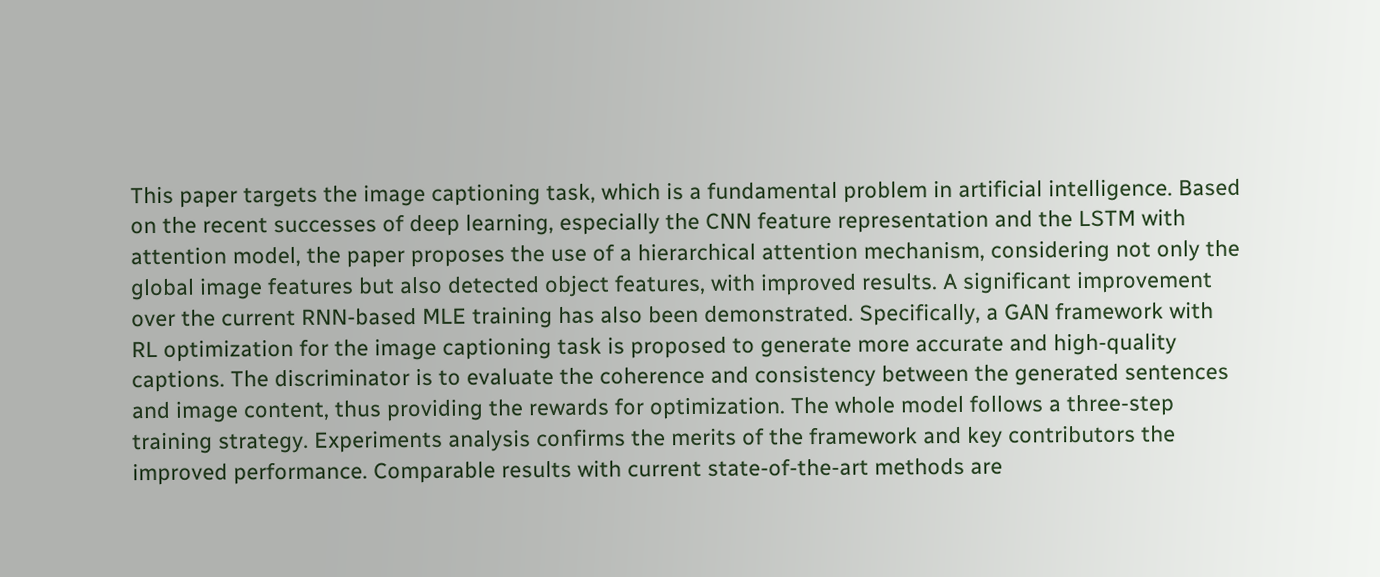This paper targets the image captioning task, which is a fundamental problem in artificial intelligence. Based on the recent successes of deep learning, especially the CNN feature representation and the LSTM with attention model, the paper proposes the use of a hierarchical attention mechanism, considering not only the global image features but also detected object features, with improved results. A significant improvement over the current RNN-based MLE training has also been demonstrated. Specifically, a GAN framework with RL optimization for the image captioning task is proposed to generate more accurate and high-quality captions. The discriminator is to evaluate the coherence and consistency between the generated sentences and image content, thus providing the rewards for optimization. The whole model follows a three-step training strategy. Experiments analysis confirms the merits of the framework and key contributors the improved performance. Comparable results with current state-of-the-art methods are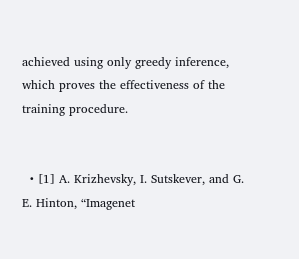achieved using only greedy inference, which proves the effectiveness of the training procedure.


  • [1] A. Krizhevsky, I. Sutskever, and G. E. Hinton, “Imagenet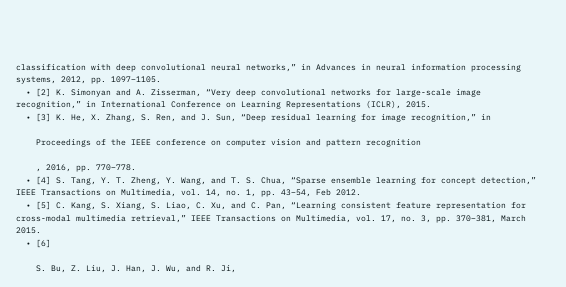classification with deep convolutional neural networks,” in Advances in neural information processing systems, 2012, pp. 1097–1105.
  • [2] K. Simonyan and A. Zisserman, “Very deep convolutional networks for large-scale image recognition,” in International Conference on Learning Representations (ICLR), 2015.
  • [3] K. He, X. Zhang, S. Ren, and J. Sun, “Deep residual learning for image recognition,” in

    Proceedings of the IEEE conference on computer vision and pattern recognition

    , 2016, pp. 770–778.
  • [4] S. Tang, Y. T. Zheng, Y. Wang, and T. S. Chua, “Sparse ensemble learning for concept detection,” IEEE Transactions on Multimedia, vol. 14, no. 1, pp. 43–54, Feb 2012.
  • [5] C. Kang, S. Xiang, S. Liao, C. Xu, and C. Pan, “Learning consistent feature representation for cross-modal multimedia retrieval,” IEEE Transactions on Multimedia, vol. 17, no. 3, pp. 370–381, March 2015.
  • [6]

    S. Bu, Z. Liu, J. Han, J. Wu, and R. Ji,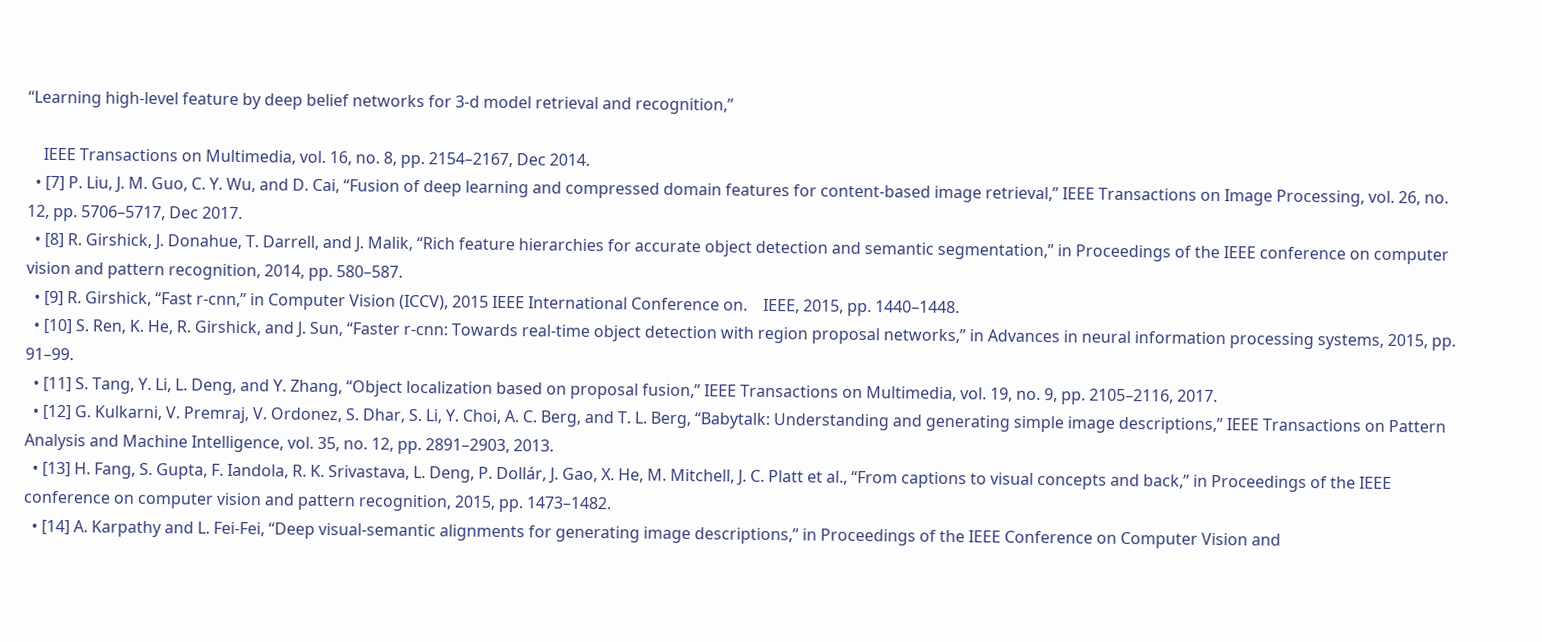“Learning high-level feature by deep belief networks for 3-d model retrieval and recognition,”

    IEEE Transactions on Multimedia, vol. 16, no. 8, pp. 2154–2167, Dec 2014.
  • [7] P. Liu, J. M. Guo, C. Y. Wu, and D. Cai, “Fusion of deep learning and compressed domain features for content-based image retrieval,” IEEE Transactions on Image Processing, vol. 26, no. 12, pp. 5706–5717, Dec 2017.
  • [8] R. Girshick, J. Donahue, T. Darrell, and J. Malik, “Rich feature hierarchies for accurate object detection and semantic segmentation,” in Proceedings of the IEEE conference on computer vision and pattern recognition, 2014, pp. 580–587.
  • [9] R. Girshick, “Fast r-cnn,” in Computer Vision (ICCV), 2015 IEEE International Conference on.    IEEE, 2015, pp. 1440–1448.
  • [10] S. Ren, K. He, R. Girshick, and J. Sun, “Faster r-cnn: Towards real-time object detection with region proposal networks,” in Advances in neural information processing systems, 2015, pp. 91–99.
  • [11] S. Tang, Y. Li, L. Deng, and Y. Zhang, “Object localization based on proposal fusion,” IEEE Transactions on Multimedia, vol. 19, no. 9, pp. 2105–2116, 2017.
  • [12] G. Kulkarni, V. Premraj, V. Ordonez, S. Dhar, S. Li, Y. Choi, A. C. Berg, and T. L. Berg, “Babytalk: Understanding and generating simple image descriptions,” IEEE Transactions on Pattern Analysis and Machine Intelligence, vol. 35, no. 12, pp. 2891–2903, 2013.
  • [13] H. Fang, S. Gupta, F. Iandola, R. K. Srivastava, L. Deng, P. Dollár, J. Gao, X. He, M. Mitchell, J. C. Platt et al., “From captions to visual concepts and back,” in Proceedings of the IEEE conference on computer vision and pattern recognition, 2015, pp. 1473–1482.
  • [14] A. Karpathy and L. Fei-Fei, “Deep visual-semantic alignments for generating image descriptions,” in Proceedings of the IEEE Conference on Computer Vision and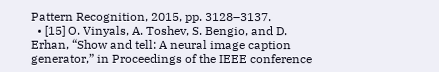Pattern Recognition, 2015, pp. 3128–3137.
  • [15] O. Vinyals, A. Toshev, S. Bengio, and D. Erhan, “Show and tell: A neural image caption generator,” in Proceedings of the IEEE conference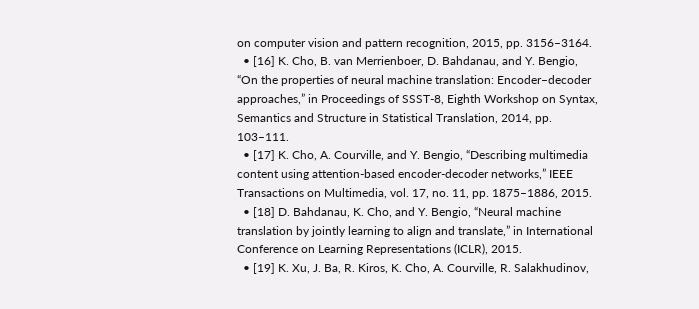on computer vision and pattern recognition, 2015, pp. 3156–3164.
  • [16] K. Cho, B. van Merrienboer, D. Bahdanau, and Y. Bengio, “On the properties of neural machine translation: Encoder–decoder approaches,” in Proceedings of SSST-8, Eighth Workshop on Syntax, Semantics and Structure in Statistical Translation, 2014, pp. 103–111.
  • [17] K. Cho, A. Courville, and Y. Bengio, “Describing multimedia content using attention-based encoder-decoder networks,” IEEE Transactions on Multimedia, vol. 17, no. 11, pp. 1875–1886, 2015.
  • [18] D. Bahdanau, K. Cho, and Y. Bengio, “Neural machine translation by jointly learning to align and translate,” in International Conference on Learning Representations (ICLR), 2015.
  • [19] K. Xu, J. Ba, R. Kiros, K. Cho, A. Courville, R. Salakhudinov,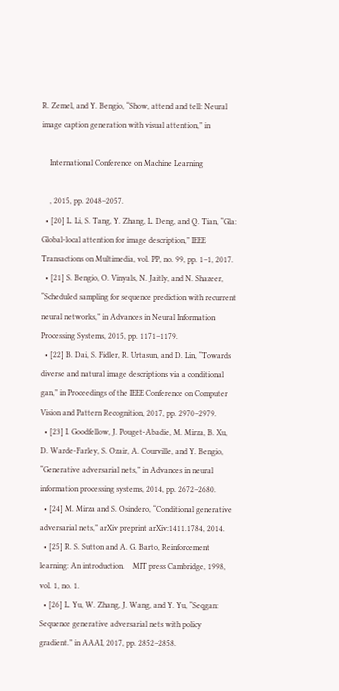R. Zemel, and Y. Bengio, “Show, attend and tell: Neural image caption generation with visual attention,” in

    International Conference on Machine Learning

    , 2015, pp. 2048–2057.
  • [20] L. Li, S. Tang, Y. Zhang, L. Deng, and Q. Tian, “Gla: Global-local attention for image description,” IEEE Transactions on Multimedia, vol. PP, no. 99, pp. 1–1, 2017.
  • [21] S. Bengio, O. Vinyals, N. Jaitly, and N. Shazeer, “Scheduled sampling for sequence prediction with recurrent neural networks,” in Advances in Neural Information Processing Systems, 2015, pp. 1171–1179.
  • [22] B. Dai, S. Fidler, R. Urtasun, and D. Lin, “Towards diverse and natural image descriptions via a conditional gan,” in Proceedings of the IEEE Conference on Computer Vision and Pattern Recognition, 2017, pp. 2970–2979.
  • [23] I. Goodfellow, J. Pouget-Abadie, M. Mirza, B. Xu, D. Warde-Farley, S. Ozair, A. Courville, and Y. Bengio, “Generative adversarial nets,” in Advances in neural information processing systems, 2014, pp. 2672–2680.
  • [24] M. Mirza and S. Osindero, “Conditional generative adversarial nets,” arXiv preprint arXiv:1411.1784, 2014.
  • [25] R. S. Sutton and A. G. Barto, Reinforcement learning: An introduction.    MIT press Cambridge, 1998, vol. 1, no. 1.
  • [26] L. Yu, W. Zhang, J. Wang, and Y. Yu, “Seqgan: Sequence generative adversarial nets with policy gradient.” in AAAI, 2017, pp. 2852–2858.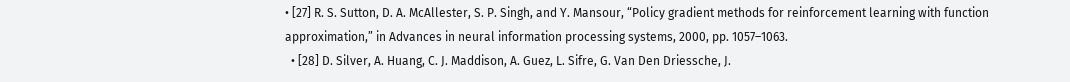• [27] R. S. Sutton, D. A. McAllester, S. P. Singh, and Y. Mansour, “Policy gradient methods for reinforcement learning with function approximation,” in Advances in neural information processing systems, 2000, pp. 1057–1063.
  • [28] D. Silver, A. Huang, C. J. Maddison, A. Guez, L. Sifre, G. Van Den Driessche, J.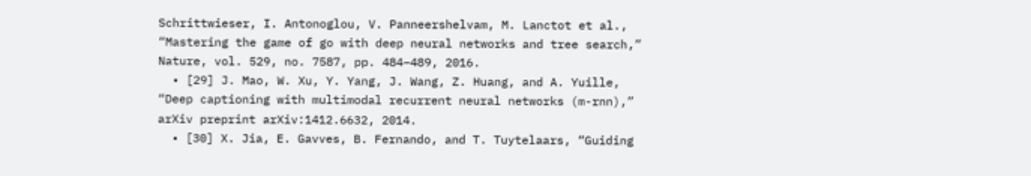Schrittwieser, I. Antonoglou, V. Panneershelvam, M. Lanctot et al., “Mastering the game of go with deep neural networks and tree search,” Nature, vol. 529, no. 7587, pp. 484–489, 2016.
  • [29] J. Mao, W. Xu, Y. Yang, J. Wang, Z. Huang, and A. Yuille, “Deep captioning with multimodal recurrent neural networks (m-rnn),” arXiv preprint arXiv:1412.6632, 2014.
  • [30] X. Jia, E. Gavves, B. Fernando, and T. Tuytelaars, “Guiding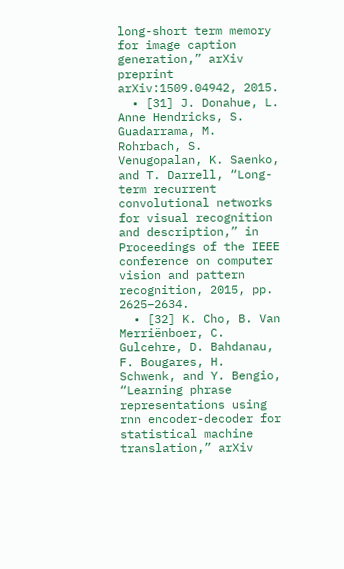long-short term memory for image caption generation,” arXiv preprint arXiv:1509.04942, 2015.
  • [31] J. Donahue, L. Anne Hendricks, S. Guadarrama, M. Rohrbach, S. Venugopalan, K. Saenko, and T. Darrell, “Long-term recurrent convolutional networks for visual recognition and description,” in Proceedings of the IEEE conference on computer vision and pattern recognition, 2015, pp. 2625–2634.
  • [32] K. Cho, B. Van Merriënboer, C. Gulcehre, D. Bahdanau, F. Bougares, H. Schwenk, and Y. Bengio, “Learning phrase representations using rnn encoder-decoder for statistical machine translation,” arXiv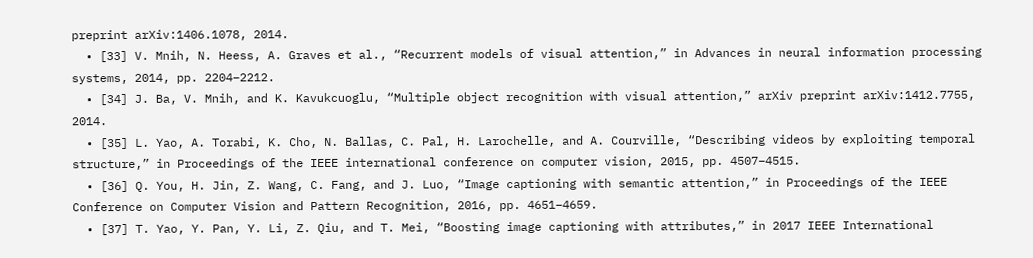preprint arXiv:1406.1078, 2014.
  • [33] V. Mnih, N. Heess, A. Graves et al., “Recurrent models of visual attention,” in Advances in neural information processing systems, 2014, pp. 2204–2212.
  • [34] J. Ba, V. Mnih, and K. Kavukcuoglu, “Multiple object recognition with visual attention,” arXiv preprint arXiv:1412.7755, 2014.
  • [35] L. Yao, A. Torabi, K. Cho, N. Ballas, C. Pal, H. Larochelle, and A. Courville, “Describing videos by exploiting temporal structure,” in Proceedings of the IEEE international conference on computer vision, 2015, pp. 4507–4515.
  • [36] Q. You, H. Jin, Z. Wang, C. Fang, and J. Luo, “Image captioning with semantic attention,” in Proceedings of the IEEE Conference on Computer Vision and Pattern Recognition, 2016, pp. 4651–4659.
  • [37] T. Yao, Y. Pan, Y. Li, Z. Qiu, and T. Mei, “Boosting image captioning with attributes,” in 2017 IEEE International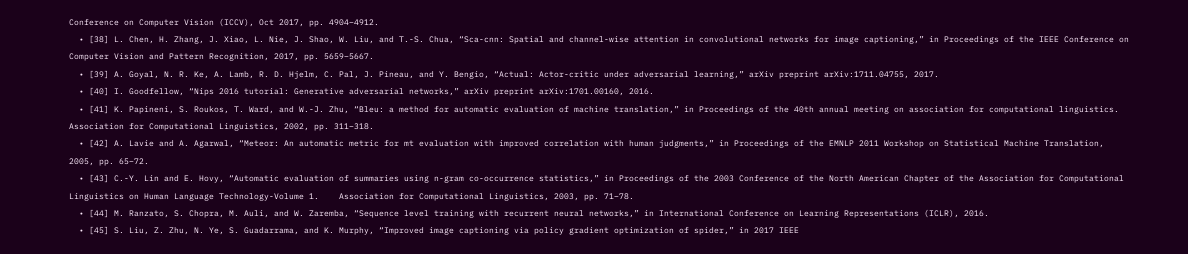Conference on Computer Vision (ICCV), Oct 2017, pp. 4904–4912.
  • [38] L. Chen, H. Zhang, J. Xiao, L. Nie, J. Shao, W. Liu, and T.-S. Chua, “Sca-cnn: Spatial and channel-wise attention in convolutional networks for image captioning,” in Proceedings of the IEEE Conference on Computer Vision and Pattern Recognition, 2017, pp. 5659–5667.
  • [39] A. Goyal, N. R. Ke, A. Lamb, R. D. Hjelm, C. Pal, J. Pineau, and Y. Bengio, “Actual: Actor-critic under adversarial learning,” arXiv preprint arXiv:1711.04755, 2017.
  • [40] I. Goodfellow, “Nips 2016 tutorial: Generative adversarial networks,” arXiv preprint arXiv:1701.00160, 2016.
  • [41] K. Papineni, S. Roukos, T. Ward, and W.-J. Zhu, “Bleu: a method for automatic evaluation of machine translation,” in Proceedings of the 40th annual meeting on association for computational linguistics.    Association for Computational Linguistics, 2002, pp. 311–318.
  • [42] A. Lavie and A. Agarwal, “Meteor: An automatic metric for mt evaluation with improved correlation with human judgments,” in Proceedings of the EMNLP 2011 Workshop on Statistical Machine Translation, 2005, pp. 65–72.
  • [43] C.-Y. Lin and E. Hovy, “Automatic evaluation of summaries using n-gram co-occurrence statistics,” in Proceedings of the 2003 Conference of the North American Chapter of the Association for Computational Linguistics on Human Language Technology-Volume 1.    Association for Computational Linguistics, 2003, pp. 71–78.
  • [44] M. Ranzato, S. Chopra, M. Auli, and W. Zaremba, “Sequence level training with recurrent neural networks,” in International Conference on Learning Representations (ICLR), 2016.
  • [45] S. Liu, Z. Zhu, N. Ye, S. Guadarrama, and K. Murphy, “Improved image captioning via policy gradient optimization of spider,” in 2017 IEEE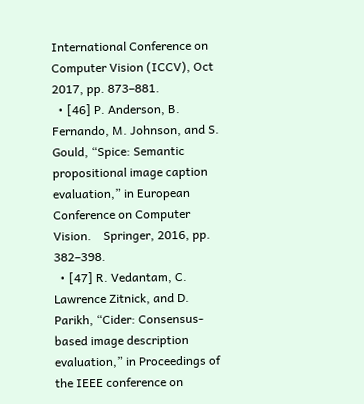International Conference on Computer Vision (ICCV), Oct 2017, pp. 873–881.
  • [46] P. Anderson, B. Fernando, M. Johnson, and S. Gould, “Spice: Semantic propositional image caption evaluation,” in European Conference on Computer Vision.    Springer, 2016, pp. 382–398.
  • [47] R. Vedantam, C. Lawrence Zitnick, and D. Parikh, “Cider: Consensus-based image description evaluation,” in Proceedings of the IEEE conference on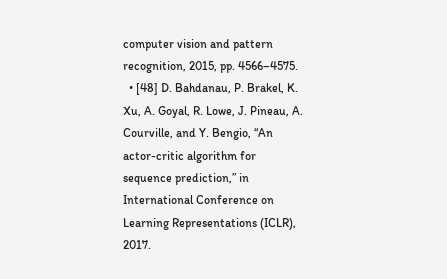computer vision and pattern recognition, 2015, pp. 4566–4575.
  • [48] D. Bahdanau, P. Brakel, K. Xu, A. Goyal, R. Lowe, J. Pineau, A. Courville, and Y. Bengio, “An actor-critic algorithm for sequence prediction,” in International Conference on Learning Representations (ICLR), 2017.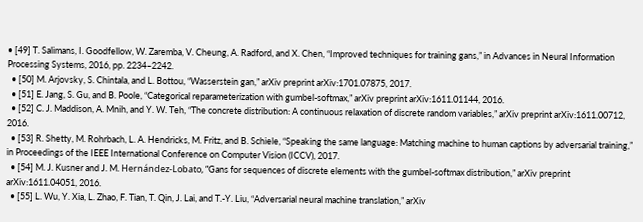• [49] T. Salimans, I. Goodfellow, W. Zaremba, V. Cheung, A. Radford, and X. Chen, “Improved techniques for training gans,” in Advances in Neural Information Processing Systems, 2016, pp. 2234–2242.
  • [50] M. Arjovsky, S. Chintala, and L. Bottou, “Wasserstein gan,” arXiv preprint arXiv:1701.07875, 2017.
  • [51] E. Jang, S. Gu, and B. Poole, “Categorical reparameterization with gumbel-softmax,” arXiv preprint arXiv:1611.01144, 2016.
  • [52] C. J. Maddison, A. Mnih, and Y. W. Teh, “The concrete distribution: A continuous relaxation of discrete random variables,” arXiv preprint arXiv:1611.00712, 2016.
  • [53] R. Shetty, M. Rohrbach, L. A. Hendricks, M. Fritz, and B. Schiele, “Speaking the same language: Matching machine to human captions by adversarial training,” in Proceedings of the IEEE International Conference on Computer Vision (ICCV), 2017.
  • [54] M. J. Kusner and J. M. Hernández-Lobato, “Gans for sequences of discrete elements with the gumbel-softmax distribution,” arXiv preprint arXiv:1611.04051, 2016.
  • [55] L. Wu, Y. Xia, L. Zhao, F. Tian, T. Qin, J. Lai, and T.-Y. Liu, “Adversarial neural machine translation,” arXiv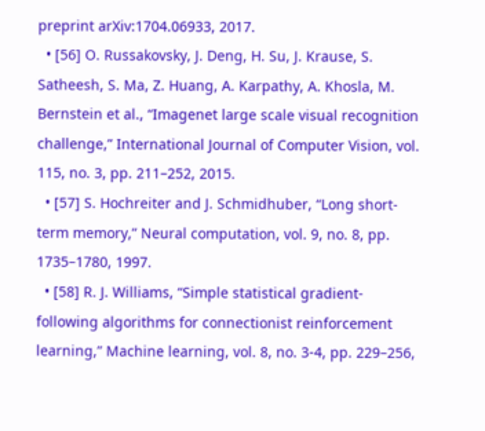preprint arXiv:1704.06933, 2017.
  • [56] O. Russakovsky, J. Deng, H. Su, J. Krause, S. Satheesh, S. Ma, Z. Huang, A. Karpathy, A. Khosla, M. Bernstein et al., “Imagenet large scale visual recognition challenge,” International Journal of Computer Vision, vol. 115, no. 3, pp. 211–252, 2015.
  • [57] S. Hochreiter and J. Schmidhuber, “Long short-term memory,” Neural computation, vol. 9, no. 8, pp. 1735–1780, 1997.
  • [58] R. J. Williams, “Simple statistical gradient-following algorithms for connectionist reinforcement learning,” Machine learning, vol. 8, no. 3-4, pp. 229–256,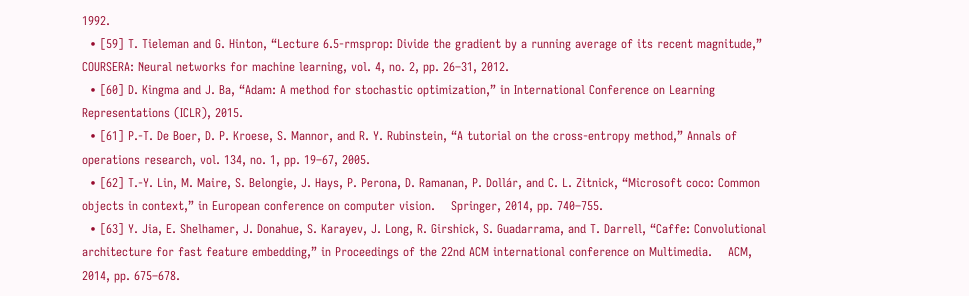1992.
  • [59] T. Tieleman and G. Hinton, “Lecture 6.5-rmsprop: Divide the gradient by a running average of its recent magnitude,” COURSERA: Neural networks for machine learning, vol. 4, no. 2, pp. 26–31, 2012.
  • [60] D. Kingma and J. Ba, “Adam: A method for stochastic optimization,” in International Conference on Learning Representations (ICLR), 2015.
  • [61] P.-T. De Boer, D. P. Kroese, S. Mannor, and R. Y. Rubinstein, “A tutorial on the cross-entropy method,” Annals of operations research, vol. 134, no. 1, pp. 19–67, 2005.
  • [62] T.-Y. Lin, M. Maire, S. Belongie, J. Hays, P. Perona, D. Ramanan, P. Dollár, and C. L. Zitnick, “Microsoft coco: Common objects in context,” in European conference on computer vision.    Springer, 2014, pp. 740–755.
  • [63] Y. Jia, E. Shelhamer, J. Donahue, S. Karayev, J. Long, R. Girshick, S. Guadarrama, and T. Darrell, “Caffe: Convolutional architecture for fast feature embedding,” in Proceedings of the 22nd ACM international conference on Multimedia.    ACM, 2014, pp. 675–678.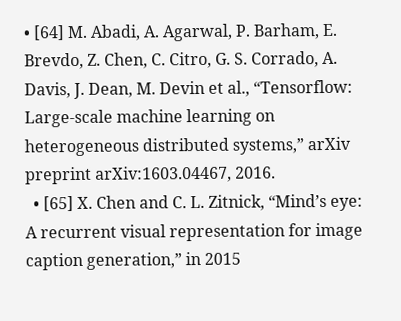• [64] M. Abadi, A. Agarwal, P. Barham, E. Brevdo, Z. Chen, C. Citro, G. S. Corrado, A. Davis, J. Dean, M. Devin et al., “Tensorflow: Large-scale machine learning on heterogeneous distributed systems,” arXiv preprint arXiv:1603.04467, 2016.
  • [65] X. Chen and C. L. Zitnick, “Mind’s eye: A recurrent visual representation for image caption generation,” in 2015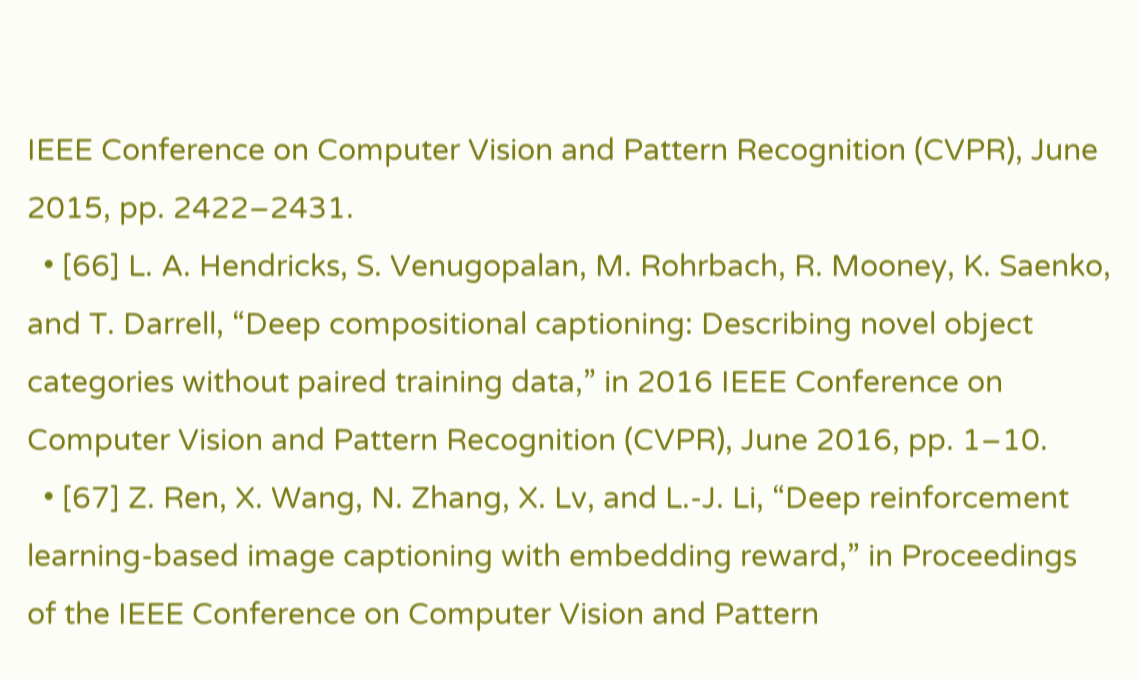IEEE Conference on Computer Vision and Pattern Recognition (CVPR), June 2015, pp. 2422–2431.
  • [66] L. A. Hendricks, S. Venugopalan, M. Rohrbach, R. Mooney, K. Saenko, and T. Darrell, “Deep compositional captioning: Describing novel object categories without paired training data,” in 2016 IEEE Conference on Computer Vision and Pattern Recognition (CVPR), June 2016, pp. 1–10.
  • [67] Z. Ren, X. Wang, N. Zhang, X. Lv, and L.-J. Li, “Deep reinforcement learning-based image captioning with embedding reward,” in Proceedings of the IEEE Conference on Computer Vision and Pattern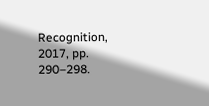Recognition, 2017, pp. 290–298.